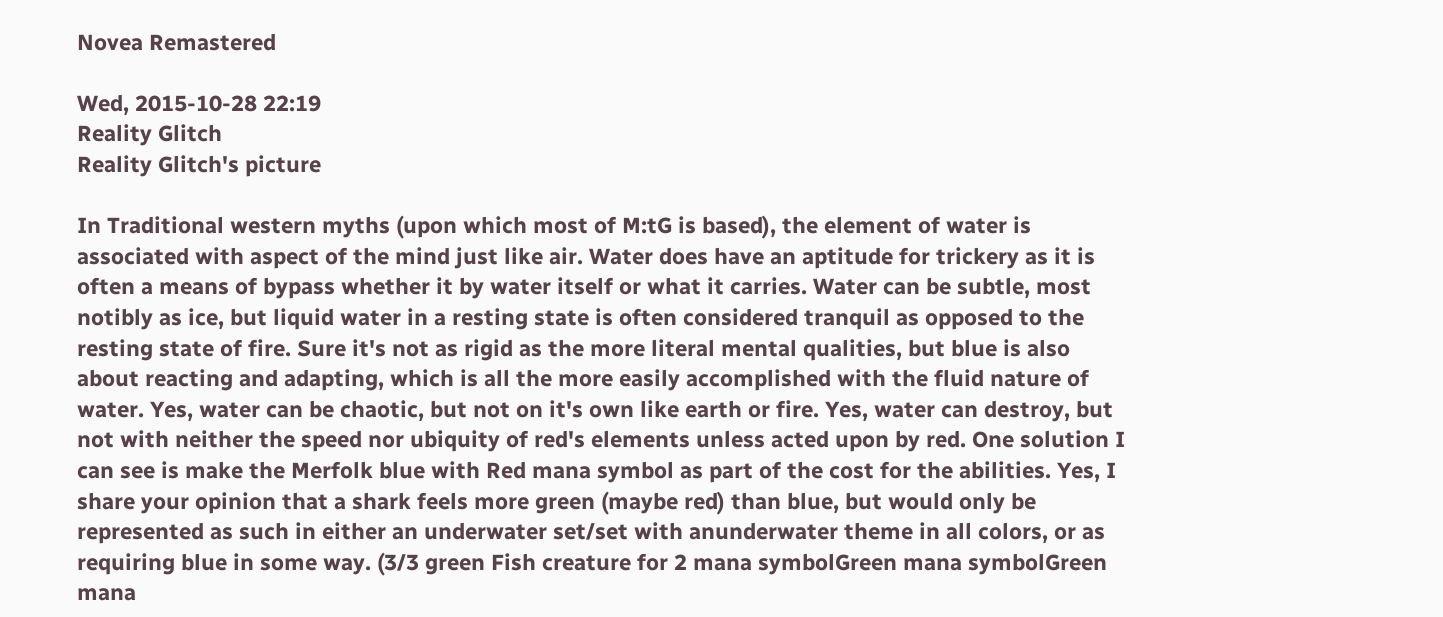Novea Remastered

Wed, 2015-10-28 22:19
Reality Glitch
Reality Glitch's picture

In Traditional western myths (upon which most of M:tG is based), the element of water is associated with aspect of the mind just like air. Water does have an aptitude for trickery as it is often a means of bypass whether it by water itself or what it carries. Water can be subtle, most notibly as ice, but liquid water in a resting state is often considered tranquil as opposed to the resting state of fire. Sure it's not as rigid as the more literal mental qualities, but blue is also about reacting and adapting, which is all the more easily accomplished with the fluid nature of water. Yes, water can be chaotic, but not on it's own like earth or fire. Yes, water can destroy, but not with neither the speed nor ubiquity of red's elements unless acted upon by red. One solution I can see is make the Merfolk blue with Red mana symbol as part of the cost for the abilities. Yes, I share your opinion that a shark feels more green (maybe red) than blue, but would only be represented as such in either an underwater set/set with anunderwater theme in all colors, or as requiring blue in some way. (3/3 green Fish creature for 2 mana symbolGreen mana symbolGreen mana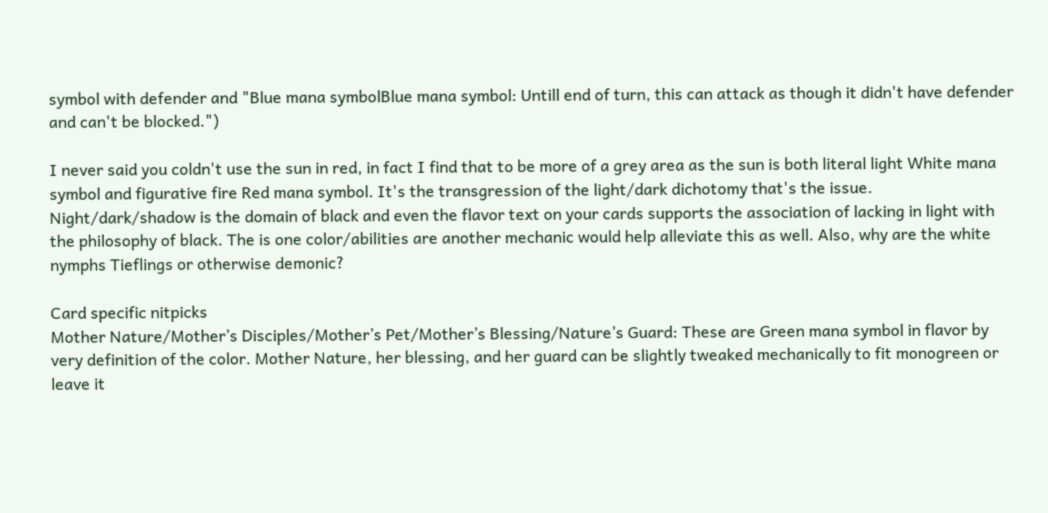symbol with defender and "Blue mana symbolBlue mana symbol: Untill end of turn, this can attack as though it didn't have defender and can't be blocked.")

I never said you coldn't use the sun in red, in fact I find that to be more of a grey area as the sun is both literal light White mana symbol and figurative fire Red mana symbol. It's the transgression of the light/dark dichotomy that's the issue. Night/dark/shadow is the domain of black and even the flavor text on your cards supports the association of lacking in light with the philosophy of black. The is one color/abilities are another mechanic would help alleviate this as well. Also, why are the white nymphs Tieflings or otherwise demonic?

Card specific nitpicks
Mother Nature/Mother’s Disciples/Mother’s Pet/Mother’s Blessing/Nature’s Guard: These are Green mana symbol in flavor by very definition of the color. Mother Nature, her blessing, and her guard can be slightly tweaked mechanically to fit monogreen or leave it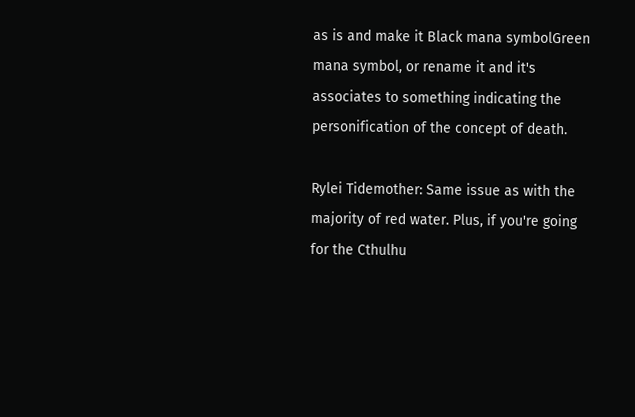as is and make it Black mana symbolGreen mana symbol, or rename it and it's associates to something indicating the personification of the concept of death.

Rylei Tidemother: Same issue as with the majority of red water. Plus, if you're going for the Cthulhu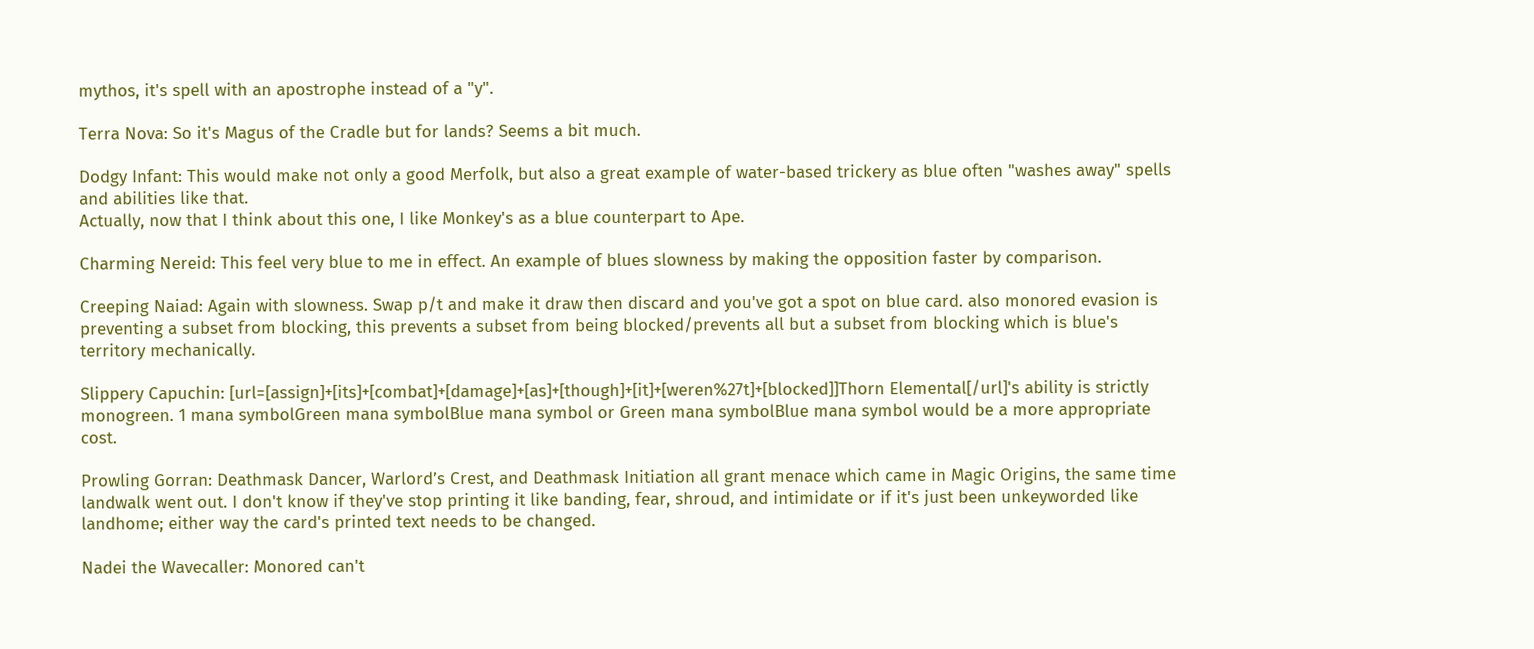mythos, it's spell with an apostrophe instead of a "y".

Terra Nova: So it's Magus of the Cradle but for lands? Seems a bit much.

Dodgy Infant: This would make not only a good Merfolk, but also a great example of water-based trickery as blue often "washes away" spells and abilities like that.
Actually, now that I think about this one, I like Monkey's as a blue counterpart to Ape.

Charming Nereid: This feel very blue to me in effect. An example of blues slowness by making the opposition faster by comparison.

Creeping Naiad: Again with slowness. Swap p/t and make it draw then discard and you've got a spot on blue card. also monored evasion is preventing a subset from blocking, this prevents a subset from being blocked/prevents all but a subset from blocking which is blue's territory mechanically.

Slippery Capuchin: [url=[assign]+[its]+[combat]+[damage]+[as]+[though]+[it]+[weren%27t]+[blocked]]Thorn Elemental[/url]'s ability is strictly monogreen. 1 mana symbolGreen mana symbolBlue mana symbol or Green mana symbolBlue mana symbol would be a more appropriate cost.

Prowling Gorran: Deathmask Dancer, Warlord’s Crest, and Deathmask Initiation all grant menace which came in Magic Origins, the same time landwalk went out. I don't know if they've stop printing it like banding, fear, shroud, and intimidate or if it's just been unkeyworded like landhome; either way the card's printed text needs to be changed.

Nadei the Wavecaller: Monored can't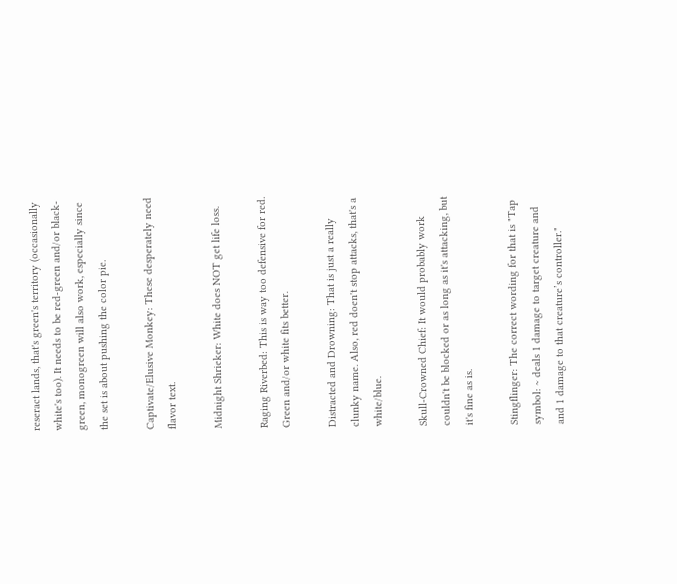reseract lands, that's green's territory (occasionally white's too). It needs to be red-green and/or black-green, monogreen will also work, especially since the set is about pushing the color pie.

Captivate/Elusive Monkey: These desperately need flavor text.

Midnight Shrieker: White does NOT get life loss.

Raging Riverbed: This is way too defensive for red. Green and/or white fits better.

Distracted and Drowning: That is just a really clunky name. Also, red doen't stop attacks, that's a white/blue.

Skull-Crowned Chief: It would probably work couldn't be blocked or as long as it's attacking, but it's fine as is.

Stingflinger: The correct wording for that is "Tap symbol: ~ deals 1 damage to target creature and and 1 damage to that creature’s controller."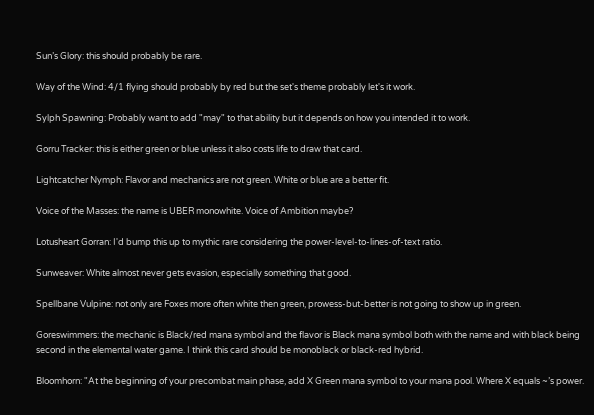Sun’s Glory: this should probably be rare.

Way of the Wind: 4/1 flying should probably by red but the set's theme probably let's it work.

Sylph Spawning: Probably want to add "may" to that ability but it depends on how you intended it to work.

Gorru Tracker: this is either green or blue unless it also costs life to draw that card.

Lightcatcher Nymph: Flavor and mechanics are not green. White or blue are a better fit.

Voice of the Masses: the name is UBER monowhite. Voice of Ambition maybe?

Lotusheart Gorran: I'd bump this up to mythic rare considering the power-level-to-lines-of-text ratio.

Sunweaver: White almost never gets evasion, especially something that good.

Spellbane Vulpine: not only are Foxes more often white then green, prowess-but-better is not going to show up in green.

Goreswimmers: the mechanic is Black/red mana symbol and the flavor is Black mana symbol both with the name and with black being second in the elemental water game. I think this card should be monoblack or black-red hybrid.

Bloomhorn: "At the beginning of your precombat main phase, add X Green mana symbol to your mana pool. Where X equals ~’s power.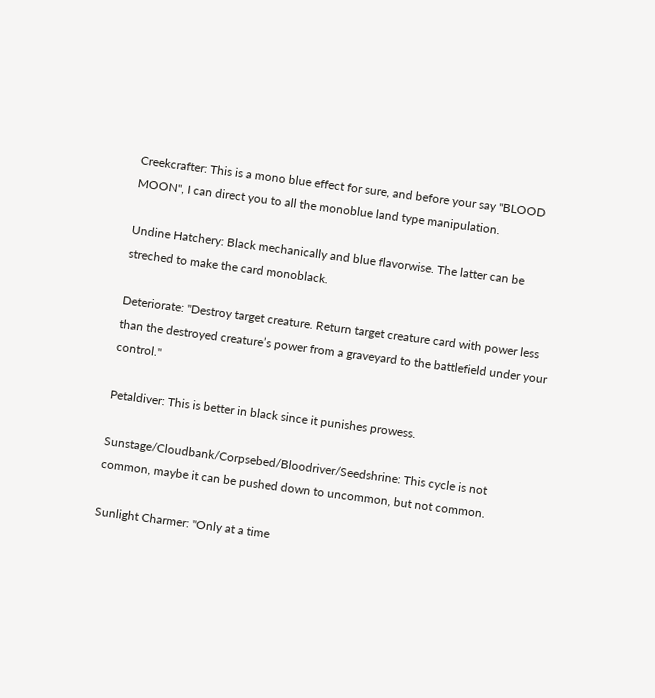Creekcrafter: This is a mono blue effect for sure, and before your say "BLOOD MOON", I can direct you to all the monoblue land type manipulation.

Undine Hatchery: Black mechanically and blue flavorwise. The latter can be streched to make the card monoblack.

Deteriorate: "Destroy target creature. Return target creature card with power less than the destroyed creature’s power from a graveyard to the battlefield under your control."

Petaldiver: This is better in black since it punishes prowess.

Sunstage/Cloudbank/Corpsebed/Bloodriver/Seedshrine: This cycle is not common, maybe it can be pushed down to uncommon, but not common.

Sunlight Charmer: "Only at a time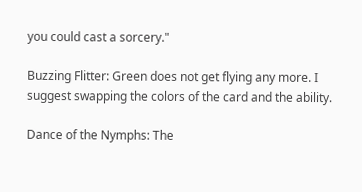you could cast a sorcery."

Buzzing Flitter: Green does not get flying any more. I suggest swapping the colors of the card and the ability.

Dance of the Nymphs: The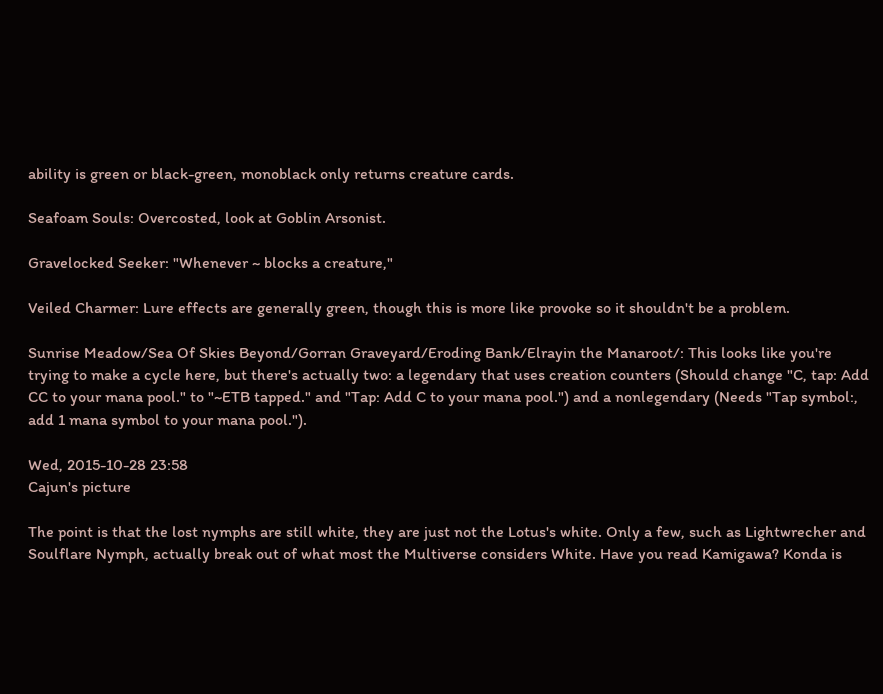ability is green or black-green, monoblack only returns creature cards.

Seafoam Souls: Overcosted, look at Goblin Arsonist.

Gravelocked Seeker: "Whenever ~ blocks a creature,"

Veiled Charmer: Lure effects are generally green, though this is more like provoke so it shouldn't be a problem.

Sunrise Meadow/Sea Of Skies Beyond/Gorran Graveyard/Eroding Bank/Elrayin the Manaroot/: This looks like you're trying to make a cycle here, but there's actually two: a legendary that uses creation counters (Should change "C, tap: Add CC to your mana pool." to "~ETB tapped." and "Tap: Add C to your mana pool.") and a nonlegendary (Needs "Tap symbol:, add 1 mana symbol to your mana pool.").

Wed, 2015-10-28 23:58
Cajun's picture

The point is that the lost nymphs are still white, they are just not the Lotus's white. Only a few, such as Lightwrecher and Soulflare Nymph, actually break out of what most the Multiverse considers White. Have you read Kamigawa? Konda is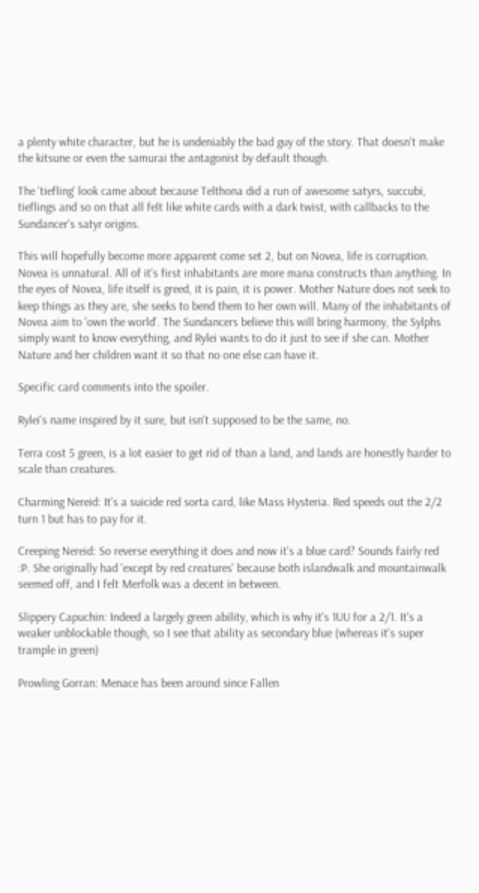a plenty white character, but he is undeniably the bad guy of the story. That doesn't make the kitsune or even the samurai the antagonist by default though.

The 'tiefling' look came about because Telthona did a run of awesome satyrs, succubi, tieflings and so on that all felt like white cards with a dark twist, with callbacks to the Sundancer's satyr origins.

This will hopefully become more apparent come set 2, but on Novea, life is corruption. Novea is unnatural. All of it's first inhabitants are more mana constructs than anything. In the eyes of Novea, life itself is greed, it is pain, it is power. Mother Nature does not seek to keep things as they are, she seeks to bend them to her own will. Many of the inhabitants of Novea aim to 'own the world'. The Sundancers believe this will bring harmony, the Sylphs simply want to know everything, and Rylei wants to do it just to see if she can. Mother Nature and her children want it so that no one else can have it.

Specific card comments into the spoiler.

Rylei's name inspired by it sure, but isn't supposed to be the same, no.

Terra cost 5 green, is a lot easier to get rid of than a land, and lands are honestly harder to scale than creatures.

Charming Nereid: It's a suicide red sorta card, like Mass Hysteria. Red speeds out the 2/2 turn 1 but has to pay for it.

Creeping Nereid: So reverse everything it does and now it's a blue card? Sounds fairly red :P. She originally had 'except by red creatures' because both islandwalk and mountainwalk seemed off, and I felt Merfolk was a decent in between.

Slippery Capuchin: Indeed a largely green ability, which is why it's 1UU for a 2/1. It's a weaker unblockable though, so I see that ability as secondary blue (whereas it's super trample in green)

Prowling Gorran: Menace has been around since Fallen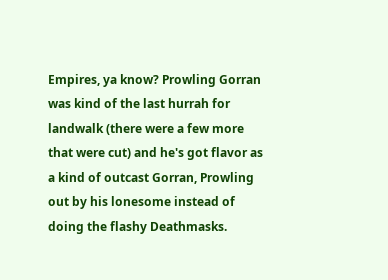Empires, ya know? Prowling Gorran was kind of the last hurrah for landwalk (there were a few more that were cut) and he's got flavor as a kind of outcast Gorran, Prowling out by his lonesome instead of doing the flashy Deathmasks.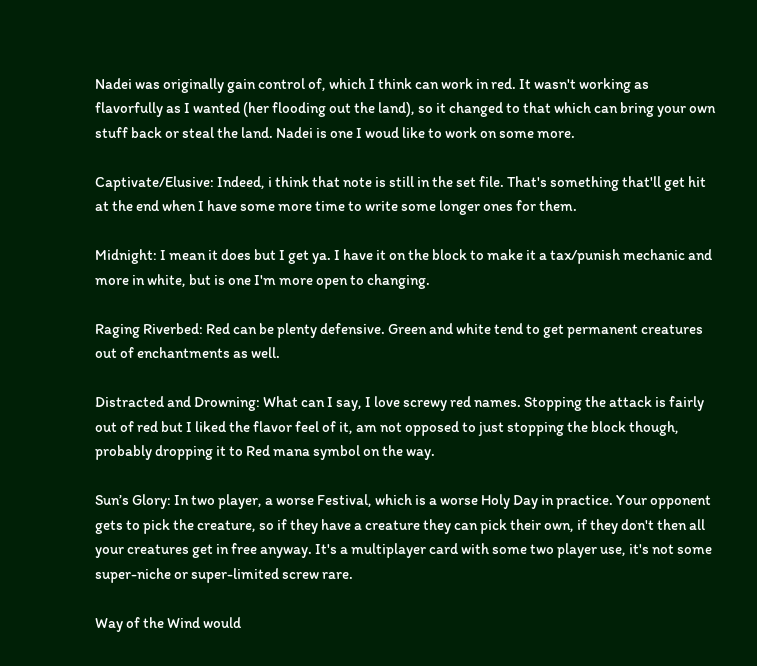Nadei was originally gain control of, which I think can work in red. It wasn't working as flavorfully as I wanted (her flooding out the land), so it changed to that which can bring your own stuff back or steal the land. Nadei is one I woud like to work on some more.

Captivate/Elusive: Indeed, i think that note is still in the set file. That's something that'll get hit at the end when I have some more time to write some longer ones for them.

Midnight: I mean it does but I get ya. I have it on the block to make it a tax/punish mechanic and more in white, but is one I'm more open to changing.

Raging Riverbed: Red can be plenty defensive. Green and white tend to get permanent creatures out of enchantments as well.

Distracted and Drowning: What can I say, I love screwy red names. Stopping the attack is fairly out of red but I liked the flavor feel of it, am not opposed to just stopping the block though, probably dropping it to Red mana symbol on the way.

Sun’s Glory: In two player, a worse Festival, which is a worse Holy Day in practice. Your opponent gets to pick the creature, so if they have a creature they can pick their own, if they don't then all your creatures get in free anyway. It's a multiplayer card with some two player use, it's not some super-niche or super-limited screw rare.

Way of the Wind would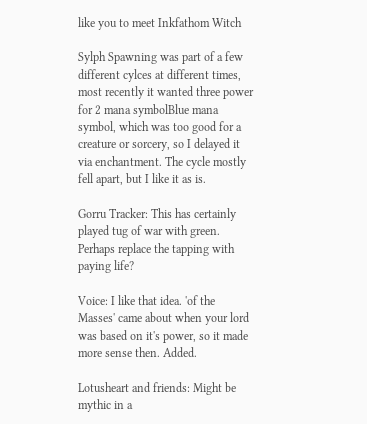like you to meet Inkfathom Witch

Sylph Spawning was part of a few different cylces at different times, most recently it wanted three power for 2 mana symbolBlue mana symbol, which was too good for a creature or sorcery, so I delayed it via enchantment. The cycle mostly fell apart, but I like it as is.

Gorru Tracker: This has certainly played tug of war with green. Perhaps replace the tapping with paying life?

Voice: I like that idea. 'of the Masses' came about when your lord was based on it's power, so it made more sense then. Added.

Lotusheart and friends: Might be mythic in a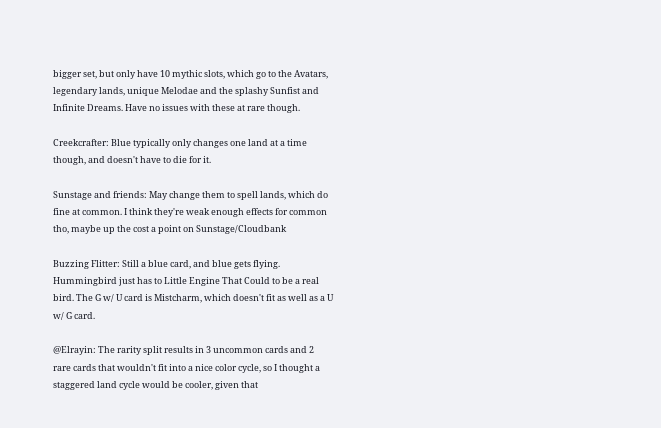bigger set, but only have 10 mythic slots, which go to the Avatars, legendary lands, unique Melodae and the splashy Sunfist and Infinite Dreams. Have no issues with these at rare though.

Creekcrafter: Blue typically only changes one land at a time though, and doesn't have to die for it.

Sunstage and friends: May change them to spell lands, which do fine at common. I think they're weak enough effects for common tho, maybe up the cost a point on Sunstage/Cloudbank

Buzzing Flitter: Still a blue card, and blue gets flying. Hummingbird just has to Little Engine That Could to be a real bird. The G w/ U card is Mistcharm, which doesn't fit as well as a U w/ G card.

@Elrayin: The rarity split results in 3 uncommon cards and 2 rare cards that wouldn't fit into a nice color cycle, so I thought a staggered land cycle would be cooler, given that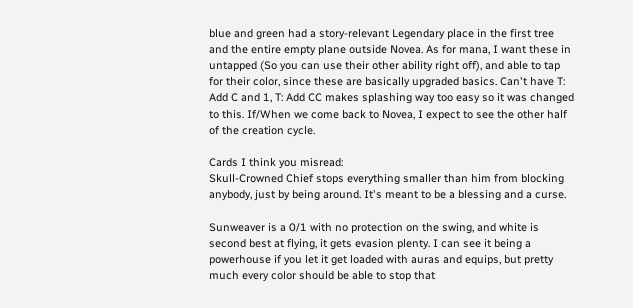blue and green had a story-relevant Legendary place in the first tree and the entire empty plane outside Novea. As for mana, I want these in untapped (So you can use their other ability right off), and able to tap for their color, since these are basically upgraded basics. Can't have T: Add C and 1, T: Add CC makes splashing way too easy so it was changed to this. If/When we come back to Novea, I expect to see the other half of the creation cycle.

Cards I think you misread:
Skull-Crowned Chief stops everything smaller than him from blocking anybody, just by being around. It's meant to be a blessing and a curse.

Sunweaver is a 0/1 with no protection on the swing, and white is second best at flying, it gets evasion plenty. I can see it being a powerhouse if you let it get loaded with auras and equips, but pretty much every color should be able to stop that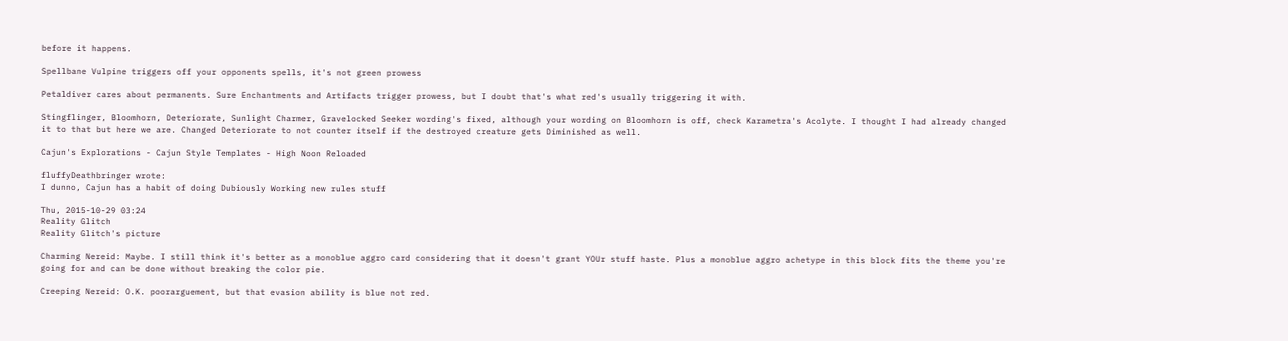before it happens.

Spellbane Vulpine triggers off your opponents spells, it's not green prowess

Petaldiver cares about permanents. Sure Enchantments and Artifacts trigger prowess, but I doubt that's what red's usually triggering it with.

Stingflinger, Bloomhorn, Deteriorate, Sunlight Charmer, Gravelocked Seeker wording's fixed, although your wording on Bloomhorn is off, check Karametra's Acolyte. I thought I had already changed it to that but here we are. Changed Deteriorate to not counter itself if the destroyed creature gets Diminished as well.

Cajun's Explorations - Cajun Style Templates - High Noon Reloaded

fluffyDeathbringer wrote:
I dunno, Cajun has a habit of doing Dubiously Working new rules stuff

Thu, 2015-10-29 03:24
Reality Glitch
Reality Glitch's picture

Charming Nereid: Maybe. I still think it's better as a monoblue aggro card considering that it doesn't grant YOUr stuff haste. Plus a monoblue aggro achetype in this block fits the theme you're going for and can be done without breaking the color pie.

Creeping Nereid: O.K. poorarguement, but that evasion ability is blue not red.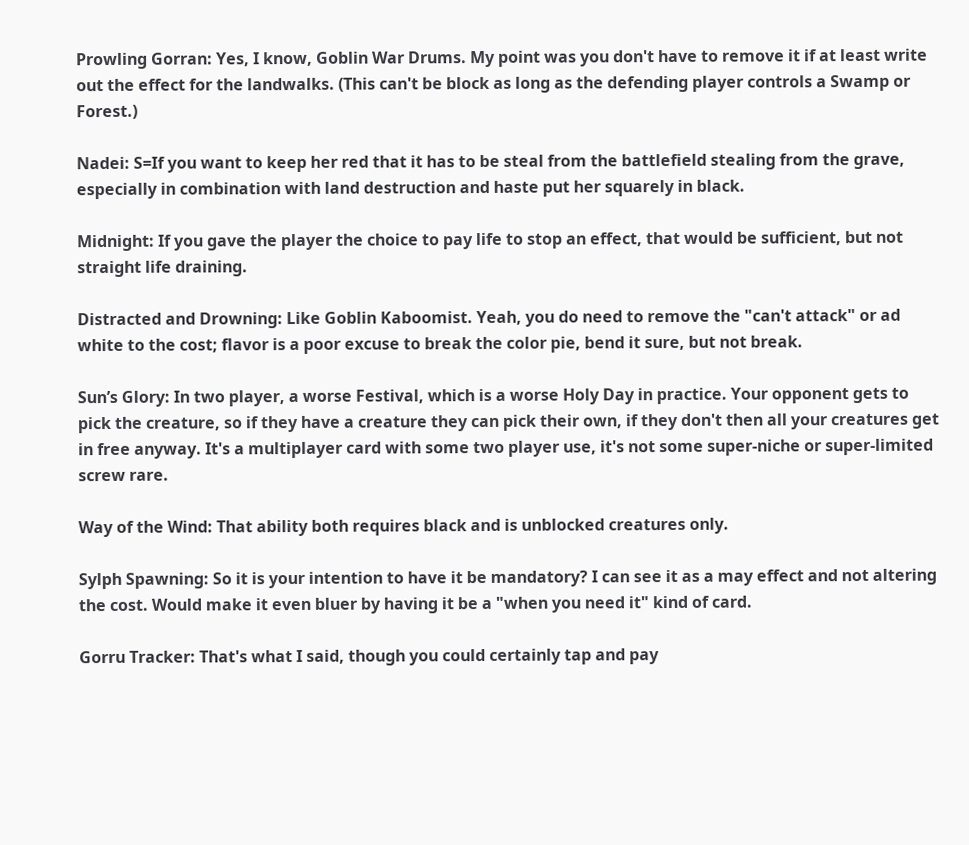Prowling Gorran: Yes, I know, Goblin War Drums. My point was you don't have to remove it if at least write out the effect for the landwalks. (This can't be block as long as the defending player controls a Swamp or Forest.)

Nadei: S=If you want to keep her red that it has to be steal from the battlefield stealing from the grave, especially in combination with land destruction and haste put her squarely in black.

Midnight: If you gave the player the choice to pay life to stop an effect, that would be sufficient, but not straight life draining.

Distracted and Drowning: Like Goblin Kaboomist. Yeah, you do need to remove the "can't attack" or ad white to the cost; flavor is a poor excuse to break the color pie, bend it sure, but not break.

Sun’s Glory: In two player, a worse Festival, which is a worse Holy Day in practice. Your opponent gets to pick the creature, so if they have a creature they can pick their own, if they don't then all your creatures get in free anyway. It's a multiplayer card with some two player use, it's not some super-niche or super-limited screw rare.

Way of the Wind: That ability both requires black and is unblocked creatures only.

Sylph Spawning: So it is your intention to have it be mandatory? I can see it as a may effect and not altering the cost. Would make it even bluer by having it be a "when you need it" kind of card.

Gorru Tracker: That's what I said, though you could certainly tap and pay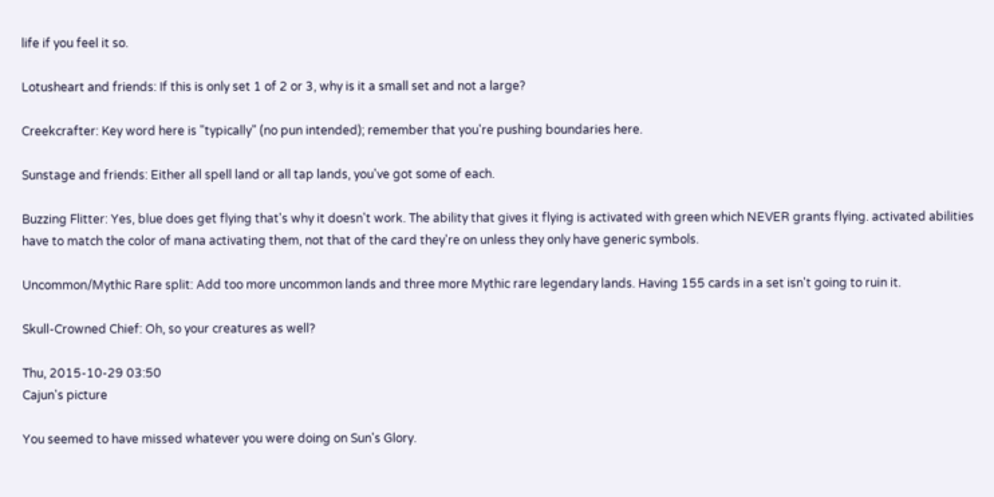life if you feel it so.

Lotusheart and friends: If this is only set 1 of 2 or 3, why is it a small set and not a large?

Creekcrafter: Key word here is "typically" (no pun intended); remember that you're pushing boundaries here.

Sunstage and friends: Either all spell land or all tap lands, you've got some of each.

Buzzing Flitter: Yes, blue does get flying that's why it doesn't work. The ability that gives it flying is activated with green which NEVER grants flying. activated abilities have to match the color of mana activating them, not that of the card they're on unless they only have generic symbols.

Uncommon/Mythic Rare split: Add too more uncommon lands and three more Mythic rare legendary lands. Having 155 cards in a set isn't going to ruin it.

Skull-Crowned Chief: Oh, so your creatures as well?

Thu, 2015-10-29 03:50
Cajun's picture

You seemed to have missed whatever you were doing on Sun's Glory.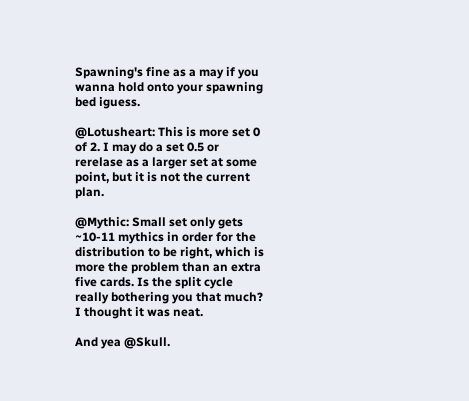Spawning's fine as a may if you wanna hold onto your spawning bed iguess.

@Lotusheart: This is more set 0 of 2. I may do a set 0.5 or rerelase as a larger set at some point, but it is not the current plan.

@Mythic: Small set only gets ~10-11 mythics in order for the distribution to be right, which is more the problem than an extra five cards. Is the split cycle really bothering you that much? I thought it was neat.

And yea @Skull.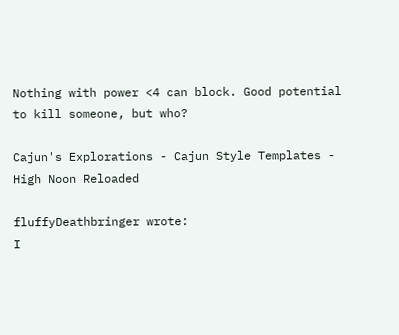Nothing with power <4 can block. Good potential to kill someone, but who?

Cajun's Explorations - Cajun Style Templates - High Noon Reloaded

fluffyDeathbringer wrote:
I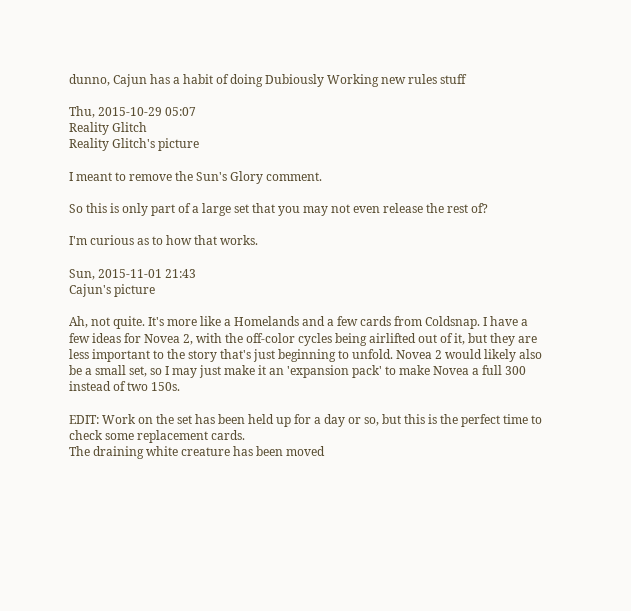dunno, Cajun has a habit of doing Dubiously Working new rules stuff

Thu, 2015-10-29 05:07
Reality Glitch
Reality Glitch's picture

I meant to remove the Sun's Glory comment.

So this is only part of a large set that you may not even release the rest of?

I'm curious as to how that works.

Sun, 2015-11-01 21:43
Cajun's picture

Ah, not quite. It's more like a Homelands and a few cards from Coldsnap. I have a few ideas for Novea 2, with the off-color cycles being airlifted out of it, but they are less important to the story that's just beginning to unfold. Novea 2 would likely also be a small set, so I may just make it an 'expansion pack' to make Novea a full 300 instead of two 150s.

EDIT: Work on the set has been held up for a day or so, but this is the perfect time to check some replacement cards.
The draining white creature has been moved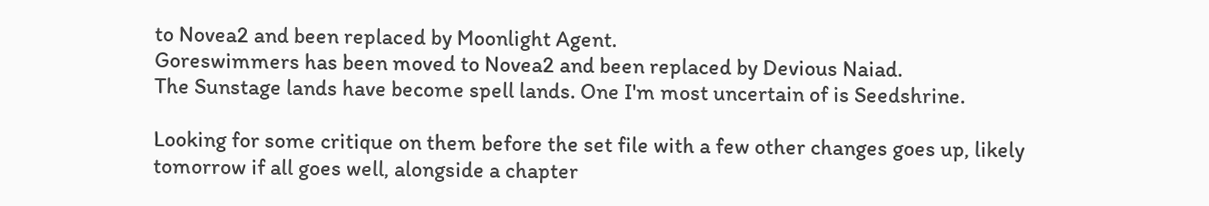to Novea2 and been replaced by Moonlight Agent.
Goreswimmers has been moved to Novea2 and been replaced by Devious Naiad.
The Sunstage lands have become spell lands. One I'm most uncertain of is Seedshrine.

Looking for some critique on them before the set file with a few other changes goes up, likely tomorrow if all goes well, alongside a chapter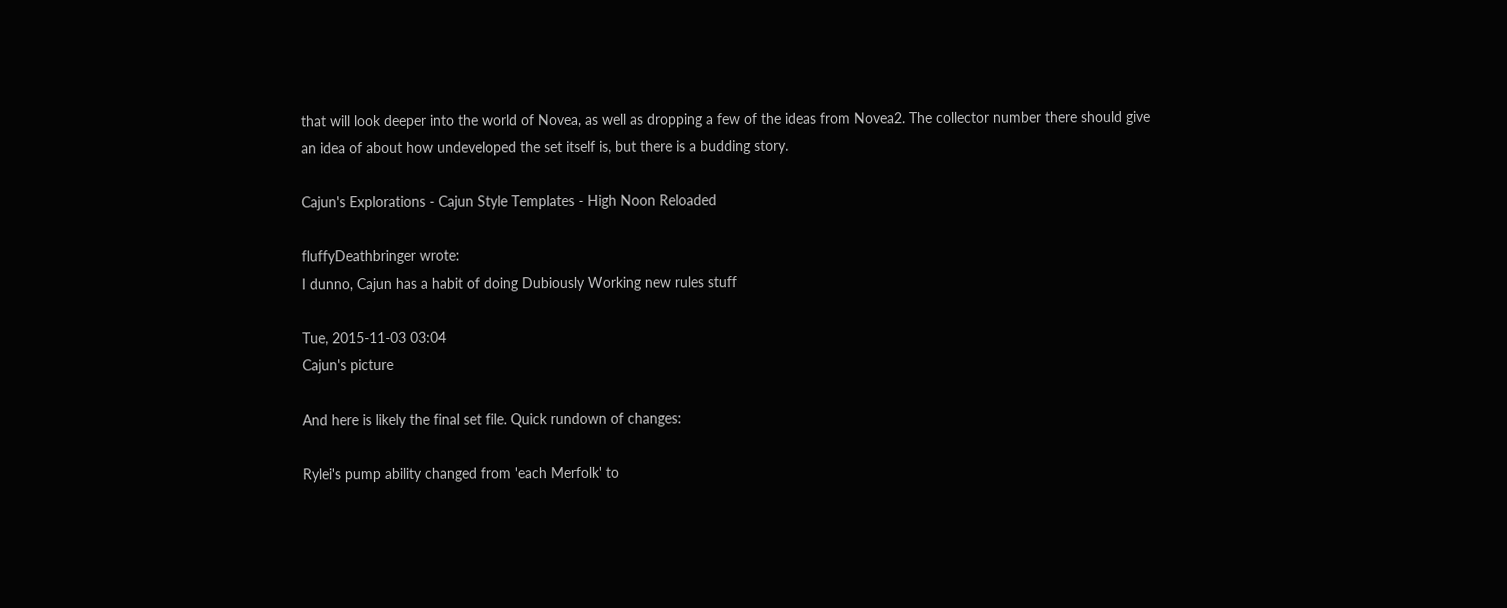that will look deeper into the world of Novea, as well as dropping a few of the ideas from Novea2. The collector number there should give an idea of about how undeveloped the set itself is, but there is a budding story.

Cajun's Explorations - Cajun Style Templates - High Noon Reloaded

fluffyDeathbringer wrote:
I dunno, Cajun has a habit of doing Dubiously Working new rules stuff

Tue, 2015-11-03 03:04
Cajun's picture

And here is likely the final set file. Quick rundown of changes:

Rylei's pump ability changed from 'each Merfolk' to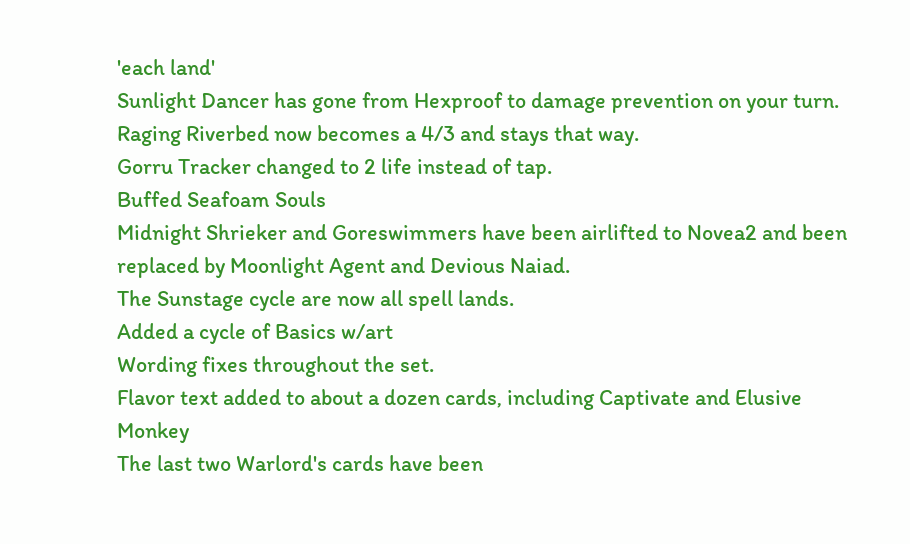'each land'
Sunlight Dancer has gone from Hexproof to damage prevention on your turn.
Raging Riverbed now becomes a 4/3 and stays that way.
Gorru Tracker changed to 2 life instead of tap.
Buffed Seafoam Souls
Midnight Shrieker and Goreswimmers have been airlifted to Novea2 and been replaced by Moonlight Agent and Devious Naiad.
The Sunstage cycle are now all spell lands.
Added a cycle of Basics w/art
Wording fixes throughout the set.
Flavor text added to about a dozen cards, including Captivate and Elusive Monkey
The last two Warlord's cards have been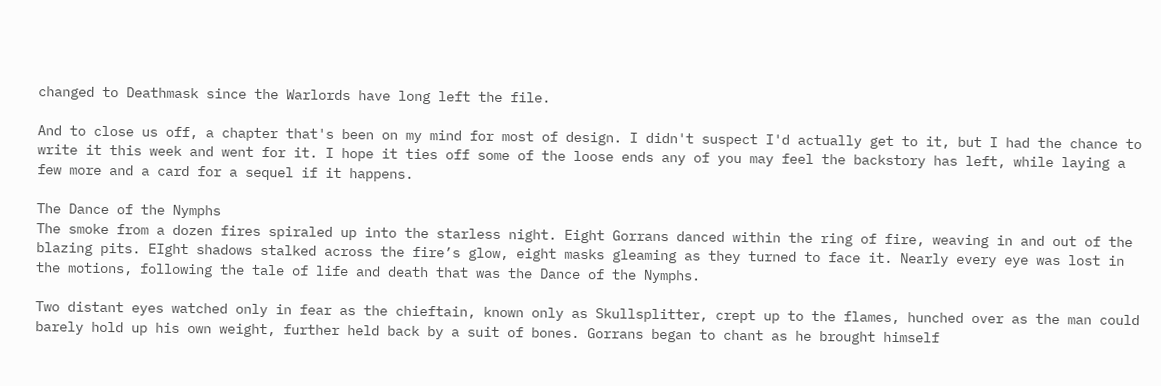changed to Deathmask since the Warlords have long left the file.

And to close us off, a chapter that's been on my mind for most of design. I didn't suspect I'd actually get to it, but I had the chance to write it this week and went for it. I hope it ties off some of the loose ends any of you may feel the backstory has left, while laying a few more and a card for a sequel if it happens.

The Dance of the Nymphs
The smoke from a dozen fires spiraled up into the starless night. Eight Gorrans danced within the ring of fire, weaving in and out of the blazing pits. EIght shadows stalked across the fire’s glow, eight masks gleaming as they turned to face it. Nearly every eye was lost in the motions, following the tale of life and death that was the Dance of the Nymphs.

Two distant eyes watched only in fear as the chieftain, known only as Skullsplitter, crept up to the flames, hunched over as the man could barely hold up his own weight, further held back by a suit of bones. Gorrans began to chant as he brought himself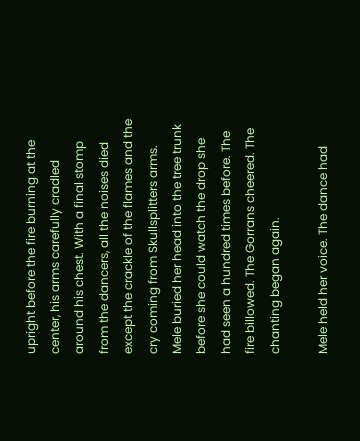upright before the fire burning at the center, his arms carefully cradled around his chest. With a final stomp from the dancers, all the noises died except the crackle of the flames and the cry coming from Skullsplitters arms. Mele buried her head into the tree trunk before she could watch the drop she had seen a hundred times before. The fire billowed. The Gorrans cheered. The chanting began again.

Mele held her voice. The dance had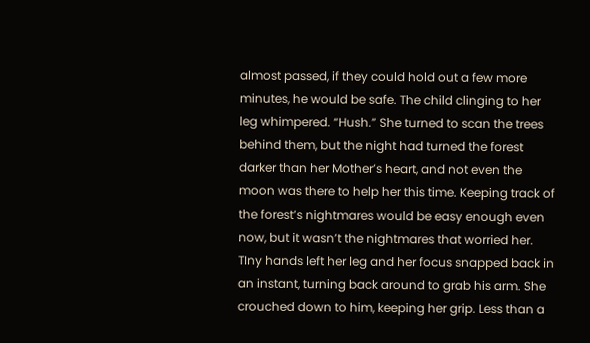almost passed, if they could hold out a few more minutes, he would be safe. The child clinging to her leg whimpered. “Hush.” She turned to scan the trees behind them, but the night had turned the forest darker than her Mother’s heart, and not even the moon was there to help her this time. Keeping track of the forest’s nightmares would be easy enough even now, but it wasn’t the nightmares that worried her. TIny hands left her leg and her focus snapped back in an instant, turning back around to grab his arm. She crouched down to him, keeping her grip. Less than a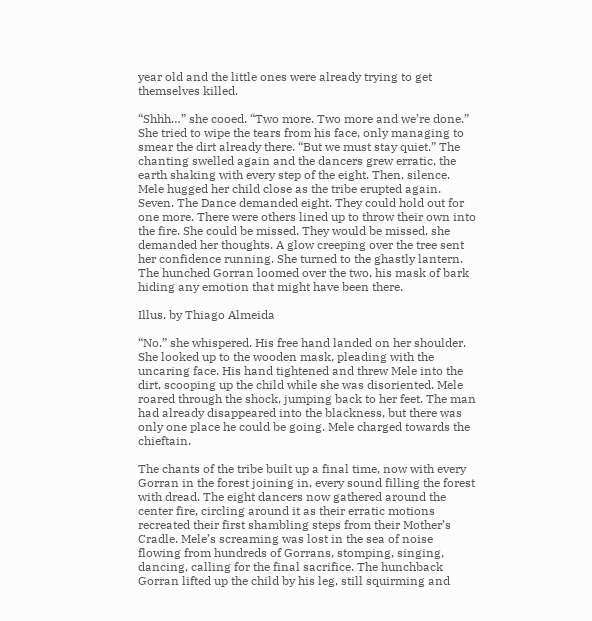year old and the little ones were already trying to get themselves killed.

“Shhh…” she cooed. “Two more. Two more and we’re done.” She tried to wipe the tears from his face, only managing to smear the dirt already there. “But we must stay quiet.” The chanting swelled again and the dancers grew erratic, the earth shaking with every step of the eight. Then, silence. Mele hugged her child close as the tribe erupted again. Seven. The Dance demanded eight. They could hold out for one more. There were others lined up to throw their own into the fire. She could be missed. They would be missed, she demanded her thoughts. A glow creeping over the tree sent her confidence running. She turned to the ghastly lantern. The hunched Gorran loomed over the two, his mask of bark hiding any emotion that might have been there.

Illus. by Thiago Almeida

“No.” she whispered. His free hand landed on her shoulder. She looked up to the wooden mask, pleading with the uncaring face. His hand tightened and threw Mele into the dirt, scooping up the child while she was disoriented. Mele roared through the shock, jumping back to her feet. The man had already disappeared into the blackness, but there was only one place he could be going. Mele charged towards the chieftain.

The chants of the tribe built up a final time, now with every Gorran in the forest joining in, every sound filling the forest with dread. The eight dancers now gathered around the center fire, circling around it as their erratic motions recreated their first shambling steps from their Mother’s Cradle. Mele’s screaming was lost in the sea of noise flowing from hundreds of Gorrans, stomping, singing, dancing, calling for the final sacrifice. The hunchback Gorran lifted up the child by his leg, still squirming and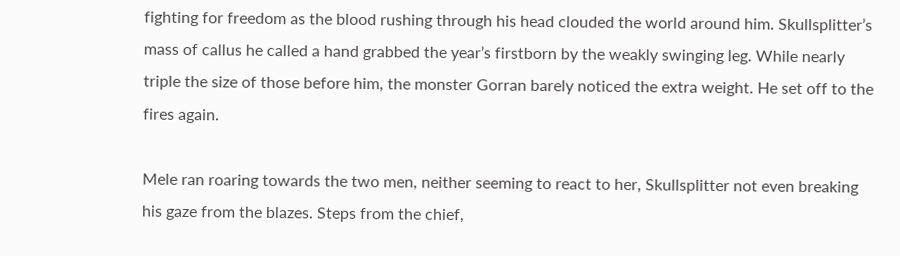fighting for freedom as the blood rushing through his head clouded the world around him. Skullsplitter’s mass of callus he called a hand grabbed the year’s firstborn by the weakly swinging leg. While nearly triple the size of those before him, the monster Gorran barely noticed the extra weight. He set off to the fires again.

Mele ran roaring towards the two men, neither seeming to react to her, Skullsplitter not even breaking his gaze from the blazes. Steps from the chief,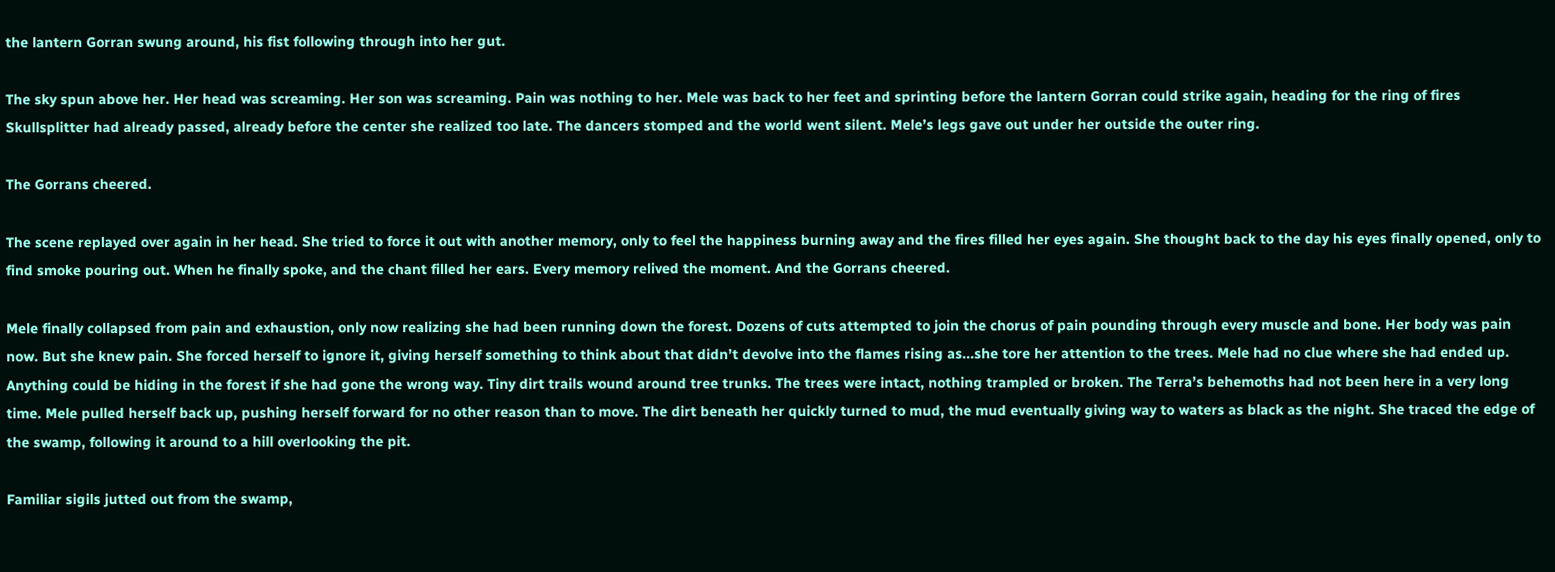the lantern Gorran swung around, his fist following through into her gut.

The sky spun above her. Her head was screaming. Her son was screaming. Pain was nothing to her. Mele was back to her feet and sprinting before the lantern Gorran could strike again, heading for the ring of fires Skullsplitter had already passed, already before the center she realized too late. The dancers stomped and the world went silent. Mele’s legs gave out under her outside the outer ring.

The Gorrans cheered.

The scene replayed over again in her head. She tried to force it out with another memory, only to feel the happiness burning away and the fires filled her eyes again. She thought back to the day his eyes finally opened, only to find smoke pouring out. When he finally spoke, and the chant filled her ears. Every memory relived the moment. And the Gorrans cheered.

Mele finally collapsed from pain and exhaustion, only now realizing she had been running down the forest. Dozens of cuts attempted to join the chorus of pain pounding through every muscle and bone. Her body was pain now. But she knew pain. She forced herself to ignore it, giving herself something to think about that didn’t devolve into the flames rising as...she tore her attention to the trees. Mele had no clue where she had ended up. Anything could be hiding in the forest if she had gone the wrong way. Tiny dirt trails wound around tree trunks. The trees were intact, nothing trampled or broken. The Terra’s behemoths had not been here in a very long time. Mele pulled herself back up, pushing herself forward for no other reason than to move. The dirt beneath her quickly turned to mud, the mud eventually giving way to waters as black as the night. She traced the edge of the swamp, following it around to a hill overlooking the pit.

Familiar sigils jutted out from the swamp,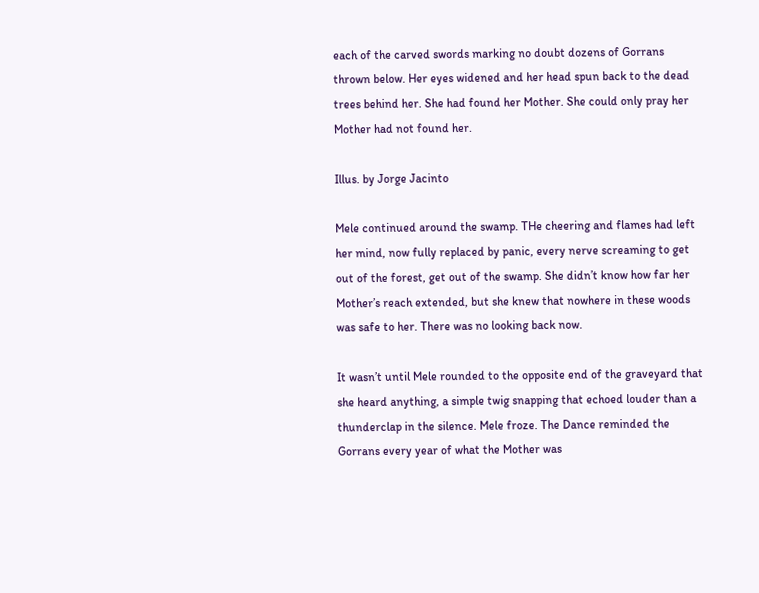each of the carved swords marking no doubt dozens of Gorrans thrown below. Her eyes widened and her head spun back to the dead trees behind her. She had found her Mother. She could only pray her Mother had not found her.

Illus. by Jorge Jacinto

Mele continued around the swamp. THe cheering and flames had left her mind, now fully replaced by panic, every nerve screaming to get out of the forest, get out of the swamp. She didn’t know how far her Mother’s reach extended, but she knew that nowhere in these woods was safe to her. There was no looking back now.

It wasn’t until Mele rounded to the opposite end of the graveyard that she heard anything, a simple twig snapping that echoed louder than a thunderclap in the silence. Mele froze. The Dance reminded the Gorrans every year of what the Mother was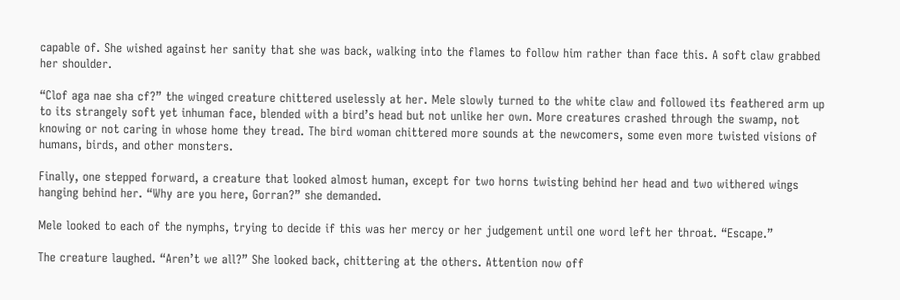capable of. She wished against her sanity that she was back, walking into the flames to follow him rather than face this. A soft claw grabbed her shoulder.

“Clof aga nae sha cf?” the winged creature chittered uselessly at her. Mele slowly turned to the white claw and followed its feathered arm up to its strangely soft yet inhuman face, blended with a bird’s head but not unlike her own. More creatures crashed through the swamp, not knowing or not caring in whose home they tread. The bird woman chittered more sounds at the newcomers, some even more twisted visions of humans, birds, and other monsters.

Finally, one stepped forward, a creature that looked almost human, except for two horns twisting behind her head and two withered wings hanging behind her. “Why are you here, Gorran?” she demanded.

Mele looked to each of the nymphs, trying to decide if this was her mercy or her judgement until one word left her throat. “Escape.”

The creature laughed. “Aren’t we all?” She looked back, chittering at the others. Attention now off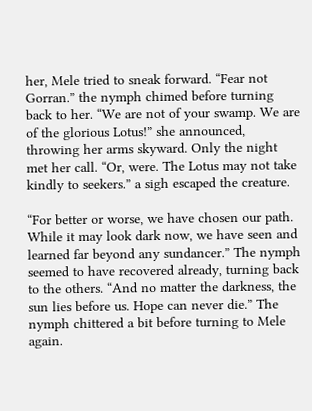her, Mele tried to sneak forward. “Fear not Gorran.” the nymph chimed before turning back to her. “We are not of your swamp. We are of the glorious Lotus!” she announced, throwing her arms skyward. Only the night met her call. “Or, were. The Lotus may not take kindly to seekers.” a sigh escaped the creature.

“For better or worse, we have chosen our path. While it may look dark now, we have seen and learned far beyond any sundancer.” The nymph seemed to have recovered already, turning back to the others. “And no matter the darkness, the sun lies before us. Hope can never die.” The nymph chittered a bit before turning to Mele again.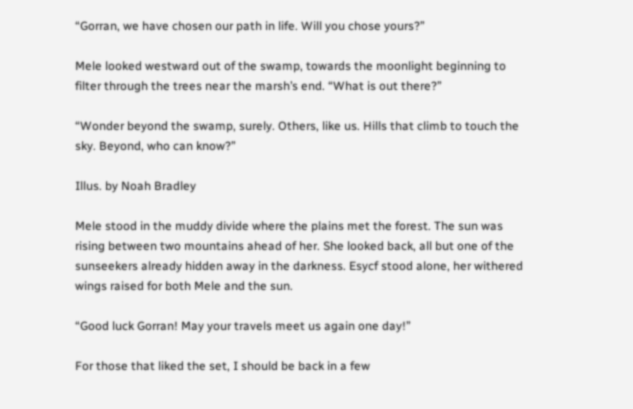“Gorran, we have chosen our path in life. Will you chose yours?”

Mele looked westward out of the swamp, towards the moonlight beginning to filter through the trees near the marsh’s end. “What is out there?”

“Wonder beyond the swamp, surely. Others, like us. Hills that climb to touch the sky. Beyond, who can know?”

Illus. by Noah Bradley

Mele stood in the muddy divide where the plains met the forest. The sun was rising between two mountains ahead of her. She looked back, all but one of the sunseekers already hidden away in the darkness. Esycf stood alone, her withered wings raised for both Mele and the sun.

“Good luck Gorran! May your travels meet us again one day!”

For those that liked the set, I should be back in a few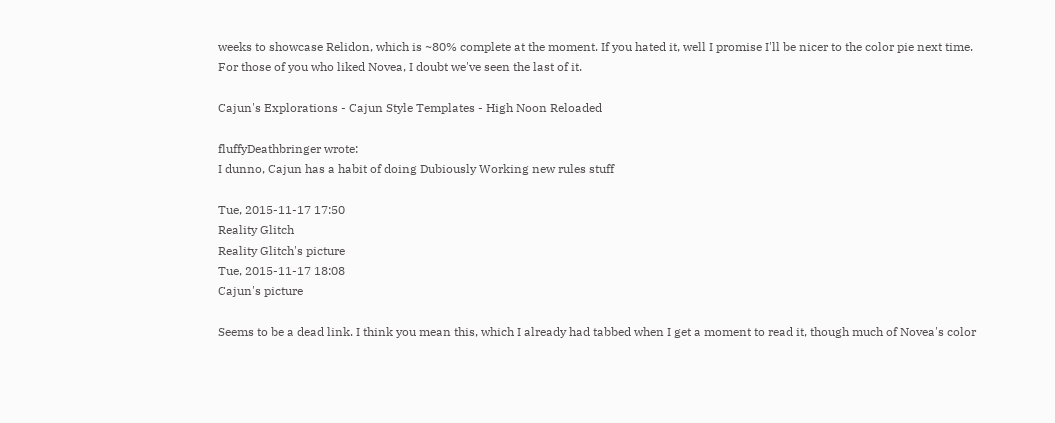weeks to showcase Relidon, which is ~80% complete at the moment. If you hated it, well I promise I'll be nicer to the color pie next time. For those of you who liked Novea, I doubt we've seen the last of it.

Cajun's Explorations - Cajun Style Templates - High Noon Reloaded

fluffyDeathbringer wrote:
I dunno, Cajun has a habit of doing Dubiously Working new rules stuff

Tue, 2015-11-17 17:50
Reality Glitch
Reality Glitch's picture
Tue, 2015-11-17 18:08
Cajun's picture

Seems to be a dead link. I think you mean this, which I already had tabbed when I get a moment to read it, though much of Novea's color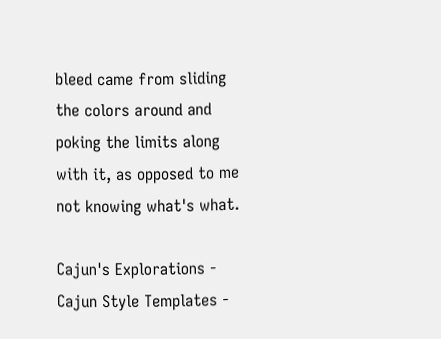bleed came from sliding the colors around and poking the limits along with it, as opposed to me not knowing what's what.

Cajun's Explorations - Cajun Style Templates -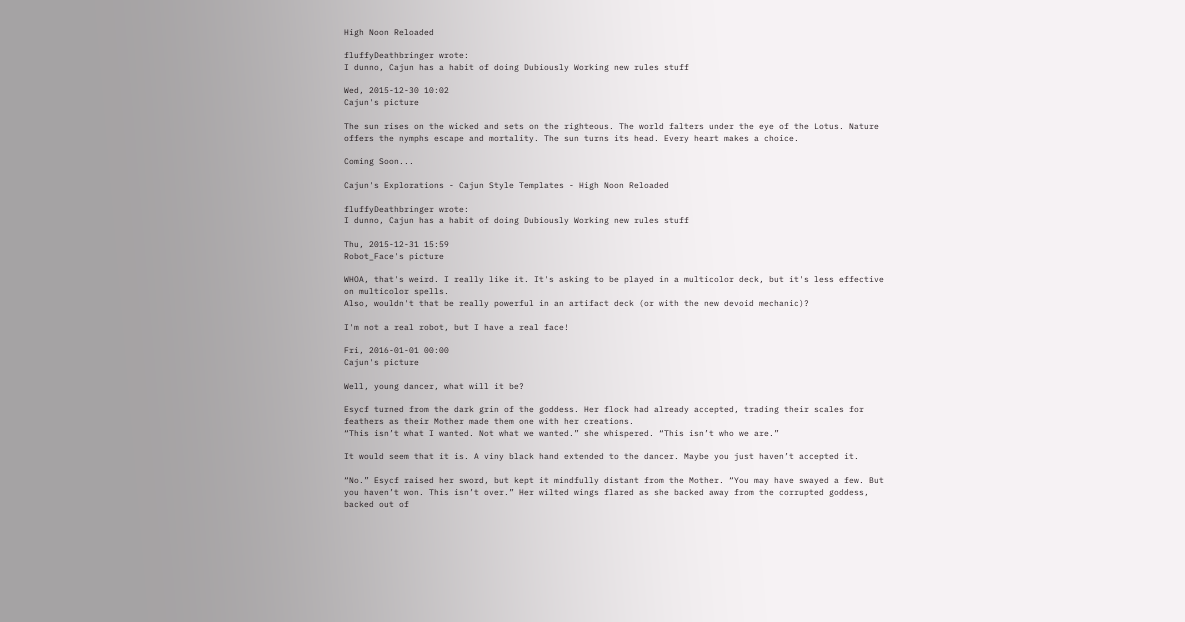High Noon Reloaded

fluffyDeathbringer wrote:
I dunno, Cajun has a habit of doing Dubiously Working new rules stuff

Wed, 2015-12-30 10:02
Cajun's picture

The sun rises on the wicked and sets on the righteous. The world falters under the eye of the Lotus. Nature offers the nymphs escape and mortality. The sun turns its head. Every heart makes a choice.

Coming Soon...

Cajun's Explorations - Cajun Style Templates - High Noon Reloaded

fluffyDeathbringer wrote:
I dunno, Cajun has a habit of doing Dubiously Working new rules stuff

Thu, 2015-12-31 15:59
Robot_Face's picture

WHOA, that's weird. I really like it. It's asking to be played in a multicolor deck, but it's less effective on multicolor spells.
Also, wouldn't that be really powerful in an artifact deck (or with the new devoid mechanic)?

I'm not a real robot, but I have a real face!

Fri, 2016-01-01 00:00
Cajun's picture

Well, young dancer, what will it be?

Esycf turned from the dark grin of the goddess. Her flock had already accepted, trading their scales for feathers as their Mother made them one with her creations.
“This isn’t what I wanted. Not what we wanted.” she whispered. “This isn’t who we are.”

It would seem that it is. A viny black hand extended to the dancer. Maybe you just haven’t accepted it.

“No.” Esycf raised her sword, but kept it mindfully distant from the Mother. “You may have swayed a few. But you haven’t won. This isn’t over.” Her wilted wings flared as she backed away from the corrupted goddess, backed out of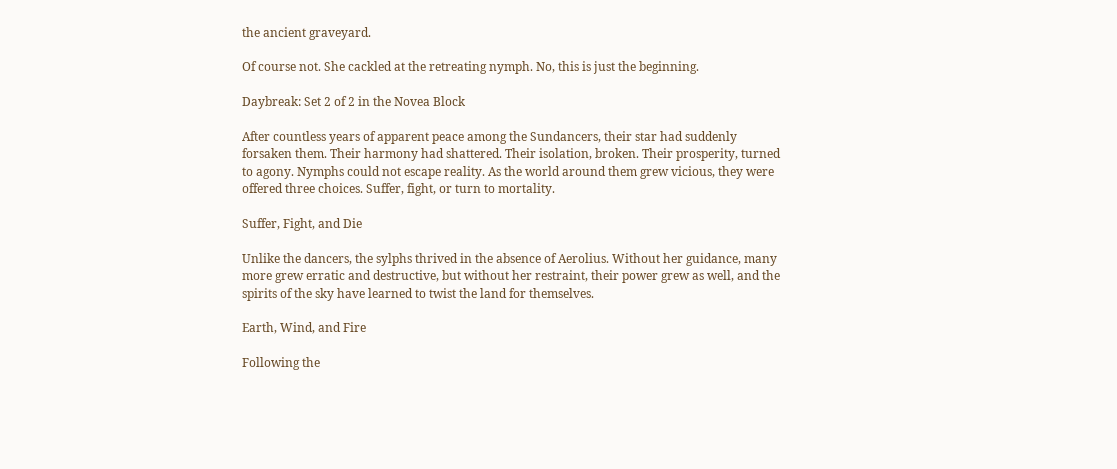the ancient graveyard.

Of course not. She cackled at the retreating nymph. No, this is just the beginning.

Daybreak: Set 2 of 2 in the Novea Block

After countless years of apparent peace among the Sundancers, their star had suddenly forsaken them. Their harmony had shattered. Their isolation, broken. Their prosperity, turned to agony. Nymphs could not escape reality. As the world around them grew vicious, they were offered three choices. Suffer, fight, or turn to mortality.

Suffer, Fight, and Die

Unlike the dancers, the sylphs thrived in the absence of Aerolius. Without her guidance, many more grew erratic and destructive, but without her restraint, their power grew as well, and the spirits of the sky have learned to twist the land for themselves.

Earth, Wind, and Fire

Following the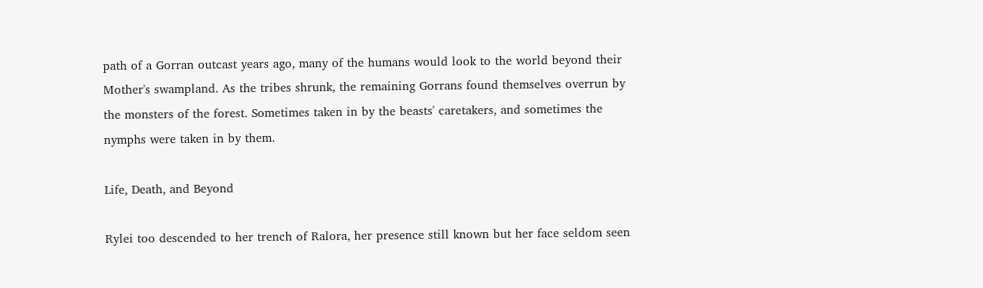path of a Gorran outcast years ago, many of the humans would look to the world beyond their Mother's swampland. As the tribes shrunk, the remaining Gorrans found themselves overrun by the monsters of the forest. Sometimes taken in by the beasts' caretakers, and sometimes the nymphs were taken in by them.

Life, Death, and Beyond

Rylei too descended to her trench of Ralora, her presence still known but her face seldom seen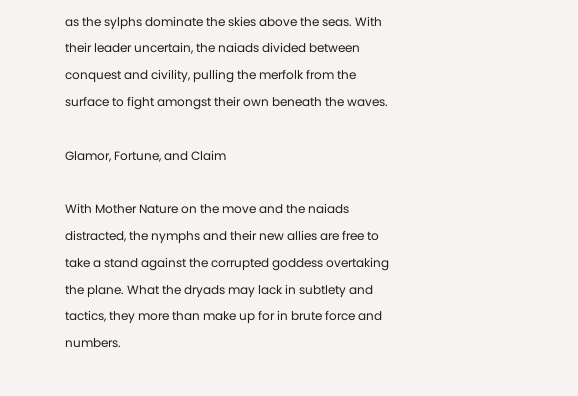as the sylphs dominate the skies above the seas. With their leader uncertain, the naiads divided between conquest and civility, pulling the merfolk from the surface to fight amongst their own beneath the waves.

Glamor, Fortune, and Claim

With Mother Nature on the move and the naiads distracted, the nymphs and their new allies are free to take a stand against the corrupted goddess overtaking the plane. What the dryads may lack in subtlety and tactics, they more than make up for in brute force and numbers.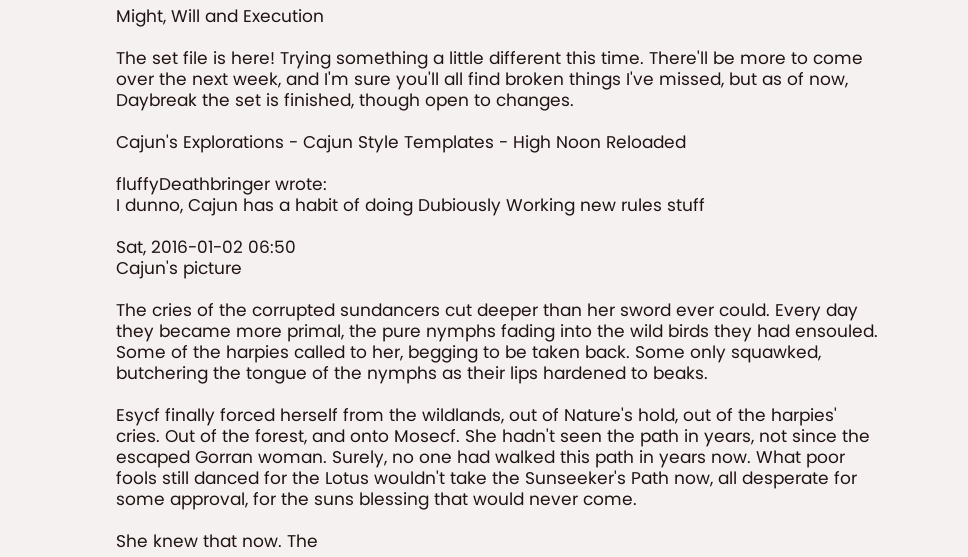Might, Will and Execution

The set file is here! Trying something a little different this time. There'll be more to come over the next week, and I'm sure you'll all find broken things I've missed, but as of now, Daybreak the set is finished, though open to changes.

Cajun's Explorations - Cajun Style Templates - High Noon Reloaded

fluffyDeathbringer wrote:
I dunno, Cajun has a habit of doing Dubiously Working new rules stuff

Sat, 2016-01-02 06:50
Cajun's picture

The cries of the corrupted sundancers cut deeper than her sword ever could. Every day they became more primal, the pure nymphs fading into the wild birds they had ensouled. Some of the harpies called to her, begging to be taken back. Some only squawked, butchering the tongue of the nymphs as their lips hardened to beaks.

Esycf finally forced herself from the wildlands, out of Nature's hold, out of the harpies' cries. Out of the forest, and onto Mosecf. She hadn't seen the path in years, not since the escaped Gorran woman. Surely, no one had walked this path in years now. What poor fools still danced for the Lotus wouldn't take the Sunseeker's Path now, all desperate for some approval, for the suns blessing that would never come.

She knew that now. The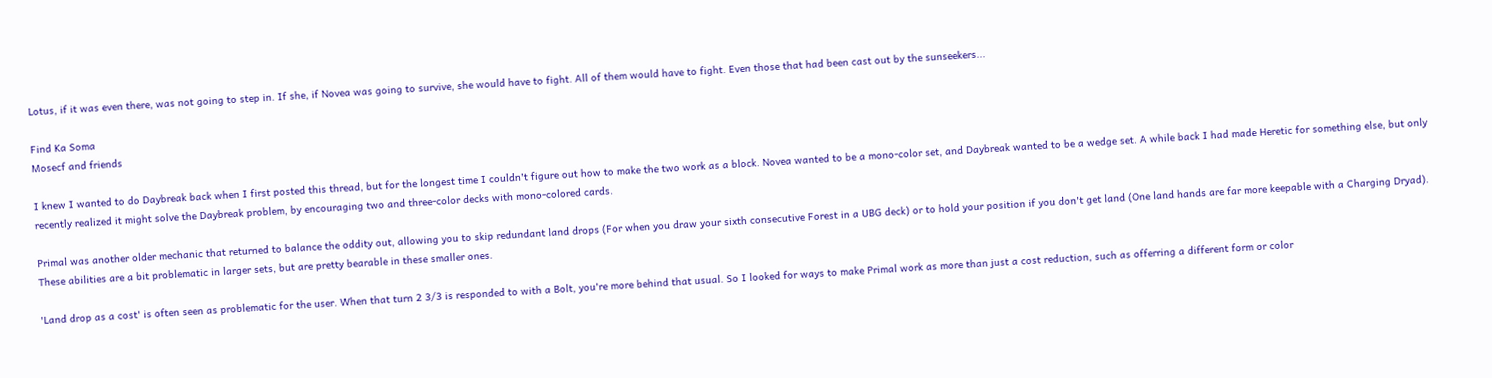Lotus, if it was even there, was not going to step in. If she, if Novea was going to survive, she would have to fight. All of them would have to fight. Even those that had been cast out by the sunseekers...

Find Ka Soma
Mosecf and friends

I knew I wanted to do Daybreak back when I first posted this thread, but for the longest time I couldn't figure out how to make the two work as a block. Novea wanted to be a mono-color set, and Daybreak wanted to be a wedge set. A while back I had made Heretic for something else, but only recently realized it might solve the Daybreak problem, by encouraging two and three-color decks with mono-colored cards.

Primal was another older mechanic that returned to balance the oddity out, allowing you to skip redundant land drops (For when you draw your sixth consecutive Forest in a UBG deck) or to hold your position if you don't get land (One land hands are far more keepable with a Charging Dryad). These abilities are a bit problematic in larger sets, but are pretty bearable in these smaller ones.

'Land drop as a cost' is often seen as problematic for the user. When that turn 2 3/3 is responded to with a Bolt, you're more behind that usual. So I looked for ways to make Primal work as more than just a cost reduction, such as offerring a different form or color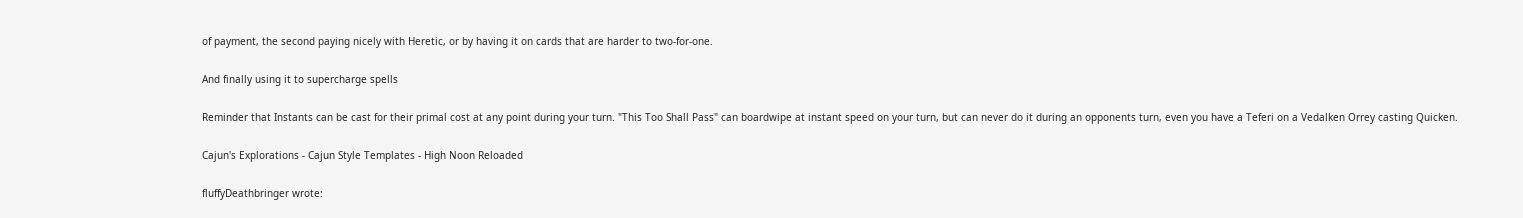of payment, the second paying nicely with Heretic, or by having it on cards that are harder to two-for-one.

And finally using it to supercharge spells

Reminder that Instants can be cast for their primal cost at any point during your turn. "This Too Shall Pass" can boardwipe at instant speed on your turn, but can never do it during an opponents turn, even you have a Teferi on a Vedalken Orrey casting Quicken.

Cajun's Explorations - Cajun Style Templates - High Noon Reloaded

fluffyDeathbringer wrote: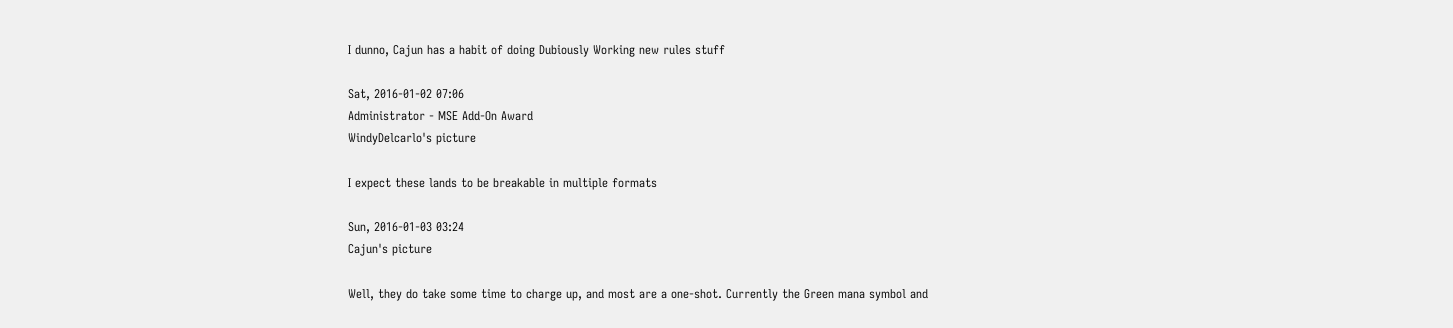I dunno, Cajun has a habit of doing Dubiously Working new rules stuff

Sat, 2016-01-02 07:06
Administrator - MSE Add-On Award
WindyDelcarlo's picture

I expect these lands to be breakable in multiple formats

Sun, 2016-01-03 03:24
Cajun's picture

Well, they do take some time to charge up, and most are a one-shot. Currently the Green mana symbol and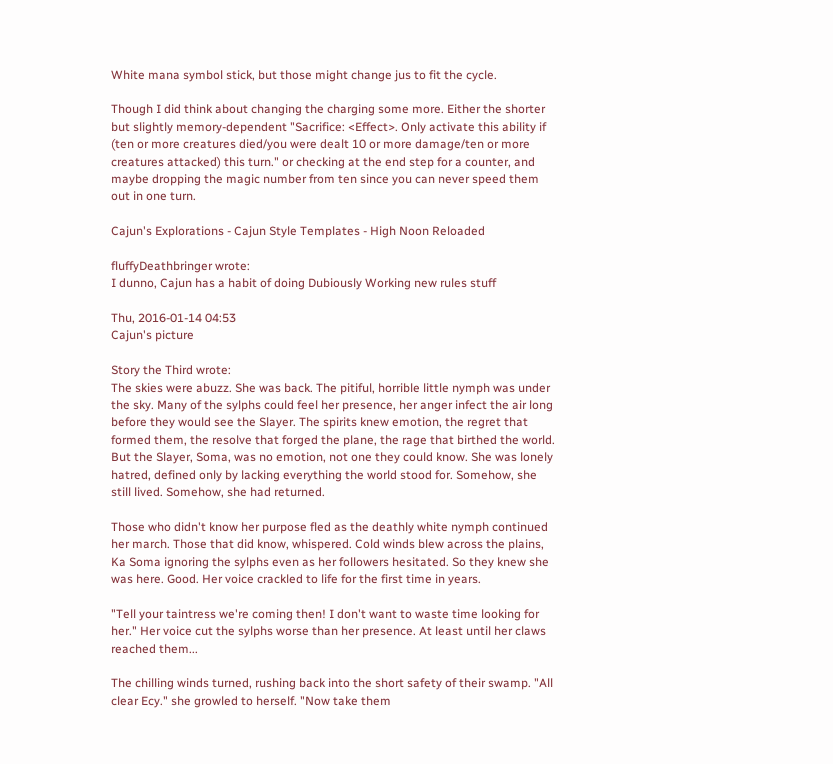White mana symbol stick, but those might change jus to fit the cycle.

Though I did think about changing the charging some more. Either the shorter but slightly memory-dependent "Sacrifice: <Effect>. Only activate this ability if (ten or more creatures died/you were dealt 10 or more damage/ten or more creatures attacked) this turn." or checking at the end step for a counter, and maybe dropping the magic number from ten since you can never speed them out in one turn.

Cajun's Explorations - Cajun Style Templates - High Noon Reloaded

fluffyDeathbringer wrote:
I dunno, Cajun has a habit of doing Dubiously Working new rules stuff

Thu, 2016-01-14 04:53
Cajun's picture

Story the Third wrote:
The skies were abuzz. She was back. The pitiful, horrible little nymph was under the sky. Many of the sylphs could feel her presence, her anger infect the air long before they would see the Slayer. The spirits knew emotion, the regret that formed them, the resolve that forged the plane, the rage that birthed the world. But the Slayer, Soma, was no emotion, not one they could know. She was lonely hatred, defined only by lacking everything the world stood for. Somehow, she still lived. Somehow, she had returned.

Those who didn't know her purpose fled as the deathly white nymph continued her march. Those that did know, whispered. Cold winds blew across the plains, Ka Soma ignoring the sylphs even as her followers hesitated. So they knew she was here. Good. Her voice crackled to life for the first time in years.

"Tell your taintress we're coming then! I don't want to waste time looking for her." Her voice cut the sylphs worse than her presence. At least until her claws reached them...

The chilling winds turned, rushing back into the short safety of their swamp. "All clear Ecy." she growled to herself. "Now take them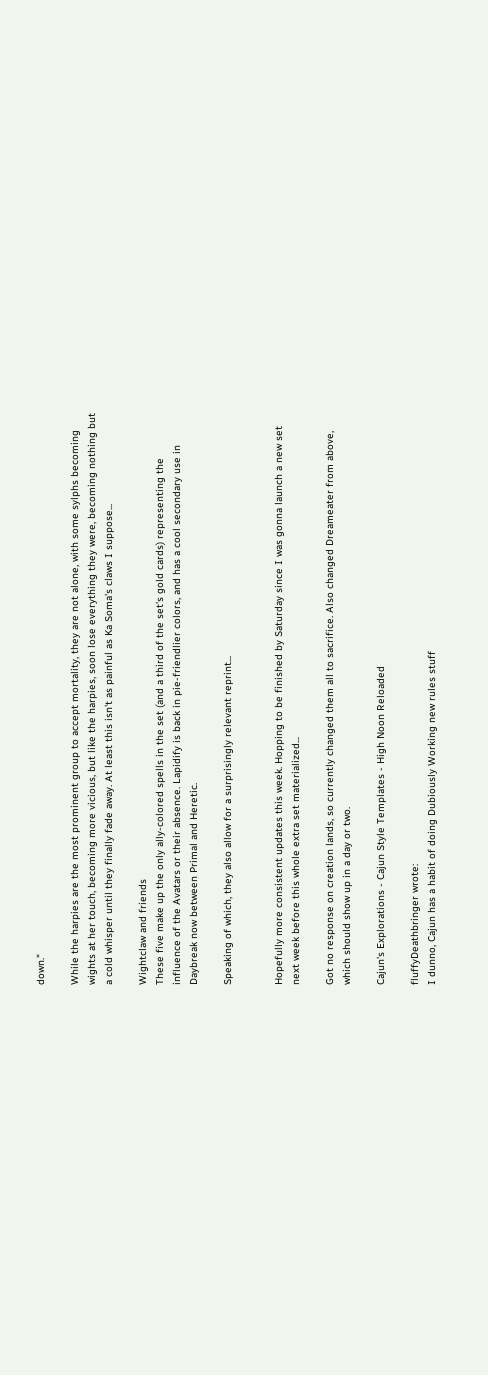down."

While the harpies are the most prominent group to accept mortality, they are not alone, with some sylphs becoming wights at her touch, becoming more vicious, but like the harpies, soon lose everything they were, becoming nothing but a cold whisper until they finally fade away. At least this isn't as painful as Ka Soma's claws I suppose...

Wightclaw and friends
These five make up the only ally-colored spells in the set (and a third of the set's gold cards) representing the influence of the Avatars or their absence. Lapidify is back in pie-friendlier colors, and has a cool secondary use in Daybreak now between Primal and Heretic.

Speaking of which, they also allow for a surprisingly relevant reprint...


Hopefully more consistent updates this week. Hopping to be finished by Saturday since I was gonna launch a new set next week before this whole extra set materialized...

Got no response on creation lands, so currently changed them all to sacrifice. Also changed Dreameater from above, which should show up in a day or two.

Cajun's Explorations - Cajun Style Templates - High Noon Reloaded

fluffyDeathbringer wrote:
I dunno, Cajun has a habit of doing Dubiously Working new rules stuff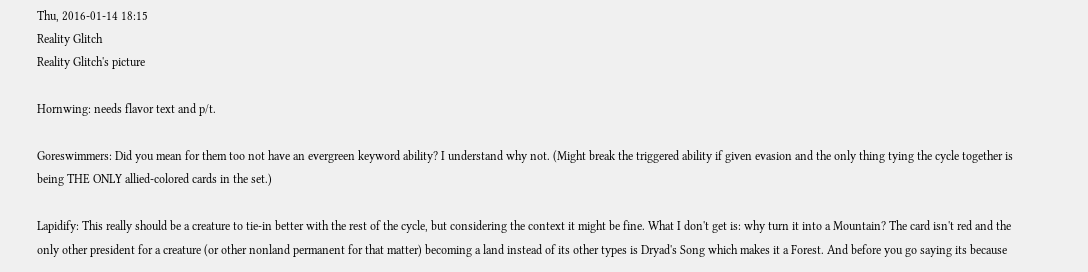Thu, 2016-01-14 18:15
Reality Glitch
Reality Glitch's picture

Hornwing: needs flavor text and p/t.

Goreswimmers: Did you mean for them too not have an evergreen keyword ability? I understand why not. (Might break the triggered ability if given evasion and the only thing tying the cycle together is being THE ONLY allied-colored cards in the set.)

Lapidify: This really should be a creature to tie-in better with the rest of the cycle, but considering the context it might be fine. What I don't get is: why turn it into a Mountain? The card isn't red and the only other president for a creature (or other nonland permanent for that matter) becoming a land instead of its other types is Dryad's Song which makes it a Forest. And before you go saying its because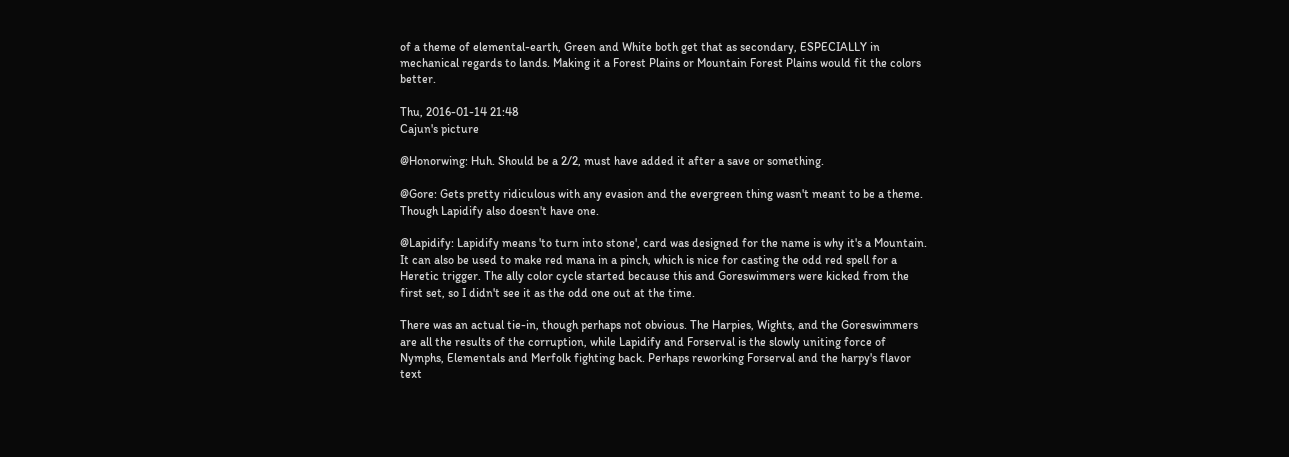of a theme of elemental-earth, Green and White both get that as secondary, ESPECIALLY in mechanical regards to lands. Making it a Forest Plains or Mountain Forest Plains would fit the colors better.

Thu, 2016-01-14 21:48
Cajun's picture

@Honorwing: Huh. Should be a 2/2, must have added it after a save or something.

@Gore: Gets pretty ridiculous with any evasion and the evergreen thing wasn't meant to be a theme. Though Lapidify also doesn't have one.

@Lapidify: Lapidify means 'to turn into stone', card was designed for the name is why it's a Mountain. It can also be used to make red mana in a pinch, which is nice for casting the odd red spell for a Heretic trigger. The ally color cycle started because this and Goreswimmers were kicked from the first set, so I didn't see it as the odd one out at the time.

There was an actual tie-in, though perhaps not obvious. The Harpies, Wights, and the Goreswimmers are all the results of the corruption, while Lapidify and Forserval is the slowly uniting force of Nymphs, Elementals and Merfolk fighting back. Perhaps reworking Forserval and the harpy's flavor text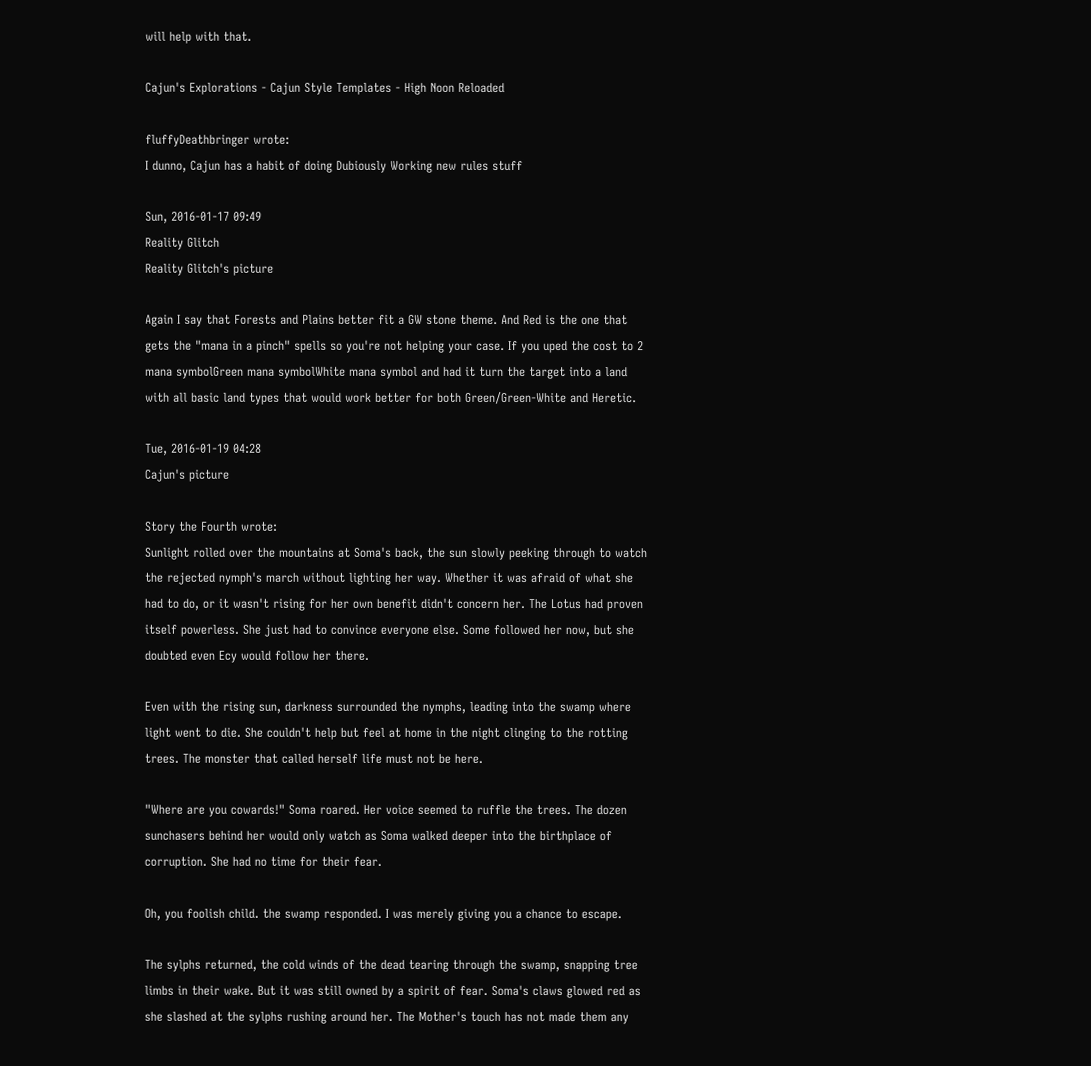will help with that.

Cajun's Explorations - Cajun Style Templates - High Noon Reloaded

fluffyDeathbringer wrote:
I dunno, Cajun has a habit of doing Dubiously Working new rules stuff

Sun, 2016-01-17 09:49
Reality Glitch
Reality Glitch's picture

Again I say that Forests and Plains better fit a GW stone theme. And Red is the one that gets the "mana in a pinch" spells so you're not helping your case. If you uped the cost to 2 mana symbolGreen mana symbolWhite mana symbol and had it turn the target into a land with all basic land types that would work better for both Green/Green-White and Heretic.

Tue, 2016-01-19 04:28
Cajun's picture

Story the Fourth wrote:
Sunlight rolled over the mountains at Soma's back, the sun slowly peeking through to watch the rejected nymph's march without lighting her way. Whether it was afraid of what she had to do, or it wasn't rising for her own benefit didn't concern her. The Lotus had proven itself powerless. She just had to convince everyone else. Some followed her now, but she doubted even Ecy would follow her there.

Even with the rising sun, darkness surrounded the nymphs, leading into the swamp where light went to die. She couldn't help but feel at home in the night clinging to the rotting trees. The monster that called herself life must not be here.

"Where are you cowards!" Soma roared. Her voice seemed to ruffle the trees. The dozen sunchasers behind her would only watch as Soma walked deeper into the birthplace of corruption. She had no time for their fear.

Oh, you foolish child. the swamp responded. I was merely giving you a chance to escape.

The sylphs returned, the cold winds of the dead tearing through the swamp, snapping tree limbs in their wake. But it was still owned by a spirit of fear. Soma's claws glowed red as she slashed at the sylphs rushing around her. The Mother's touch has not made them any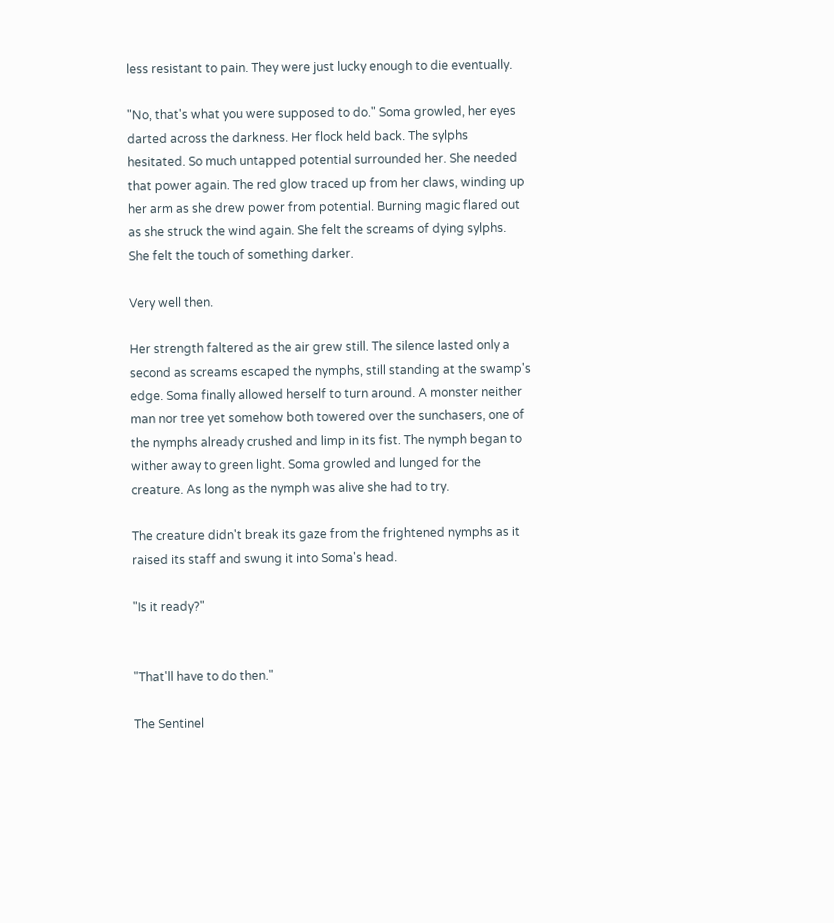less resistant to pain. They were just lucky enough to die eventually.

"No, that's what you were supposed to do." Soma growled, her eyes darted across the darkness. Her flock held back. The sylphs hesitated. So much untapped potential surrounded her. She needed that power again. The red glow traced up from her claws, winding up her arm as she drew power from potential. Burning magic flared out as she struck the wind again. She felt the screams of dying sylphs. She felt the touch of something darker.

Very well then.

Her strength faltered as the air grew still. The silence lasted only a second as screams escaped the nymphs, still standing at the swamp's edge. Soma finally allowed herself to turn around. A monster neither man nor tree yet somehow both towered over the sunchasers, one of the nymphs already crushed and limp in its fist. The nymph began to wither away to green light. Soma growled and lunged for the creature. As long as the nymph was alive she had to try.

The creature didn't break its gaze from the frightened nymphs as it raised its staff and swung it into Soma's head.

"Is it ready?"


"That'll have to do then."

The Sentinel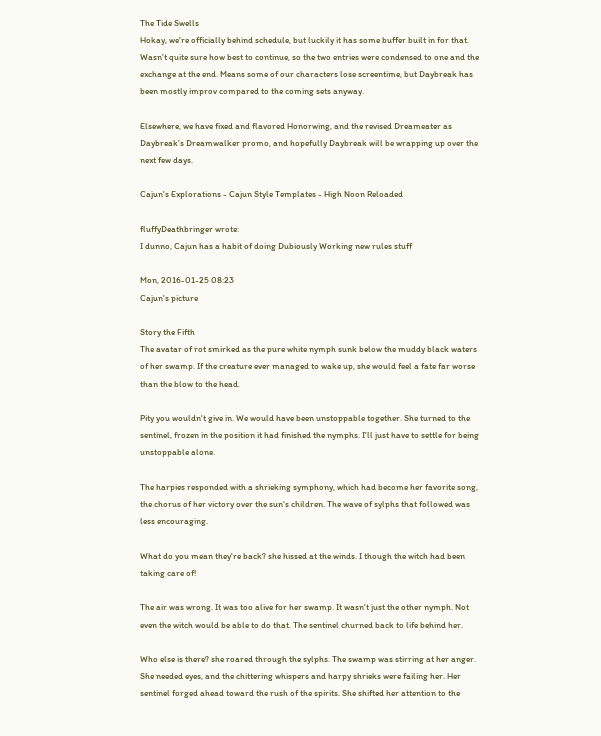The Tide Swells
Hokay, we're officially behind schedule, but luckily it has some buffer built in for that. Wasn't quite sure how best to continue, so the two entries were condensed to one and the exchange at the end. Means some of our characters lose screentime, but Daybreak has been mostly improv compared to the coming sets anyway.

Elsewhere, we have fixed and flavored Honorwing, and the revised Dreameater as Daybreak's Dreamwalker promo, and hopefully Daybreak will be wrapping up over the next few days.

Cajun's Explorations - Cajun Style Templates - High Noon Reloaded

fluffyDeathbringer wrote:
I dunno, Cajun has a habit of doing Dubiously Working new rules stuff

Mon, 2016-01-25 08:23
Cajun's picture

Story the Fifth
The avatar of rot smirked as the pure white nymph sunk below the muddy black waters of her swamp. If the creature ever managed to wake up, she would feel a fate far worse than the blow to the head.

Pity you wouldn't give in. We would have been unstoppable together. She turned to the sentinel, frozen in the position it had finished the nymphs. I'll just have to settle for being unstoppable alone.

The harpies responded with a shrieking symphony, which had become her favorite song, the chorus of her victory over the sun's children. The wave of sylphs that followed was less encouraging.

What do you mean they're back? she hissed at the winds. I though the witch had been taking care of!

The air was wrong. It was too alive for her swamp. It wasn't just the other nymph. Not even the witch would be able to do that. The sentinel churned back to life behind her.

Who else is there? she roared through the sylphs. The swamp was stirring at her anger. She needed eyes, and the chittering whispers and harpy shrieks were failing her. Her sentinel forged ahead toward the rush of the spirits. She shifted her attention to the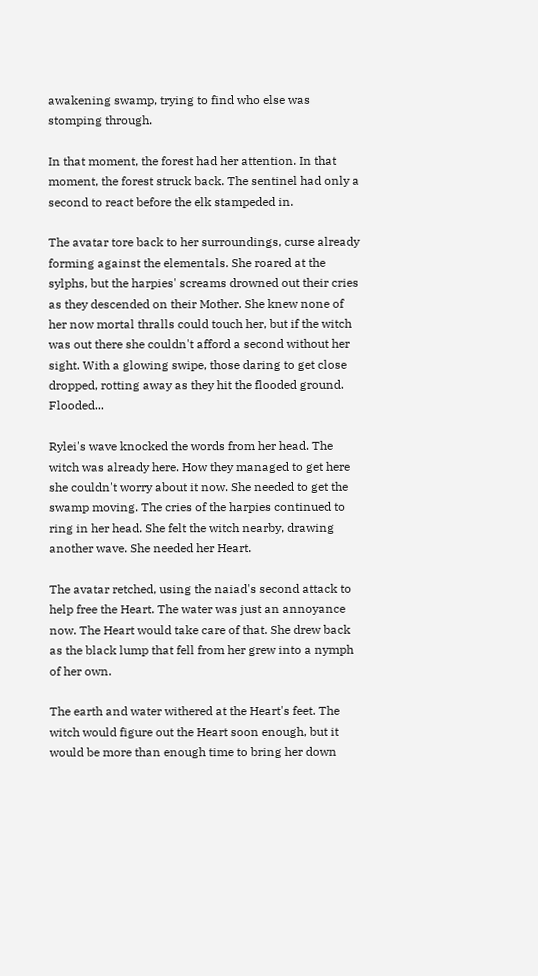awakening swamp, trying to find who else was stomping through.

In that moment, the forest had her attention. In that moment, the forest struck back. The sentinel had only a second to react before the elk stampeded in.

The avatar tore back to her surroundings, curse already forming against the elementals. She roared at the sylphs, but the harpies' screams drowned out their cries as they descended on their Mother. She knew none of her now mortal thralls could touch her, but if the witch was out there she couldn't afford a second without her sight. With a glowing swipe, those daring to get close dropped, rotting away as they hit the flooded ground. Flooded...

Rylei's wave knocked the words from her head. The witch was already here. How they managed to get here she couldn't worry about it now. She needed to get the swamp moving. The cries of the harpies continued to ring in her head. She felt the witch nearby, drawing another wave. She needed her Heart.

The avatar retched, using the naiad's second attack to help free the Heart. The water was just an annoyance now. The Heart would take care of that. She drew back as the black lump that fell from her grew into a nymph of her own.

The earth and water withered at the Heart's feet. The witch would figure out the Heart soon enough, but it would be more than enough time to bring her down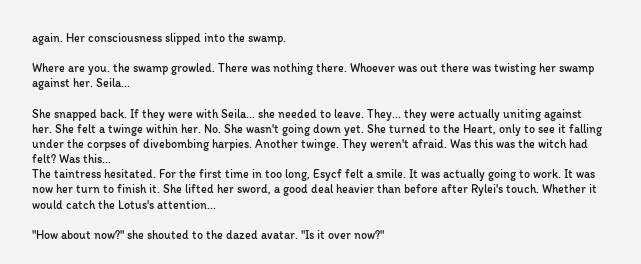again. Her consciousness slipped into the swamp.

Where are you. the swamp growled. There was nothing there. Whoever was out there was twisting her swamp against her. Seila...

She snapped back. If they were with Seila... she needed to leave. They... they were actually uniting against her. She felt a twinge within her. No. She wasn't going down yet. She turned to the Heart, only to see it falling under the corpses of divebombing harpies. Another twinge. They weren't afraid. Was this was the witch had felt? Was this...
The taintress hesitated. For the first time in too long, Esycf felt a smile. It was actually going to work. It was now her turn to finish it. She lifted her sword, a good deal heavier than before after Rylei's touch. Whether it would catch the Lotus's attention...

"How about now?" she shouted to the dazed avatar. "Is it over now?"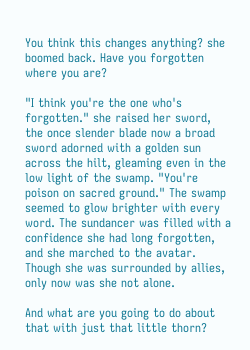You think this changes anything? she boomed back. Have you forgotten where you are?

"I think you're the one who's forgotten." she raised her sword, the once slender blade now a broad sword adorned with a golden sun across the hilt, gleaming even in the low light of the swamp. "You're poison on sacred ground." The swamp seemed to glow brighter with every word. The sundancer was filled with a confidence she had long forgotten, and she marched to the avatar. Though she was surrounded by allies, only now was she not alone.

And what are you going to do about that with just that little thorn?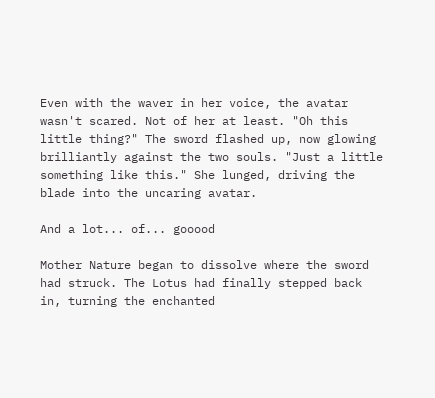Even with the waver in her voice, the avatar wasn't scared. Not of her at least. "Oh this little thing?" The sword flashed up, now glowing brilliantly against the two souls. "Just a little something like this." She lunged, driving the blade into the uncaring avatar.

And a lot... of... gooood

Mother Nature began to dissolve where the sword had struck. The Lotus had finally stepped back in, turning the enchanted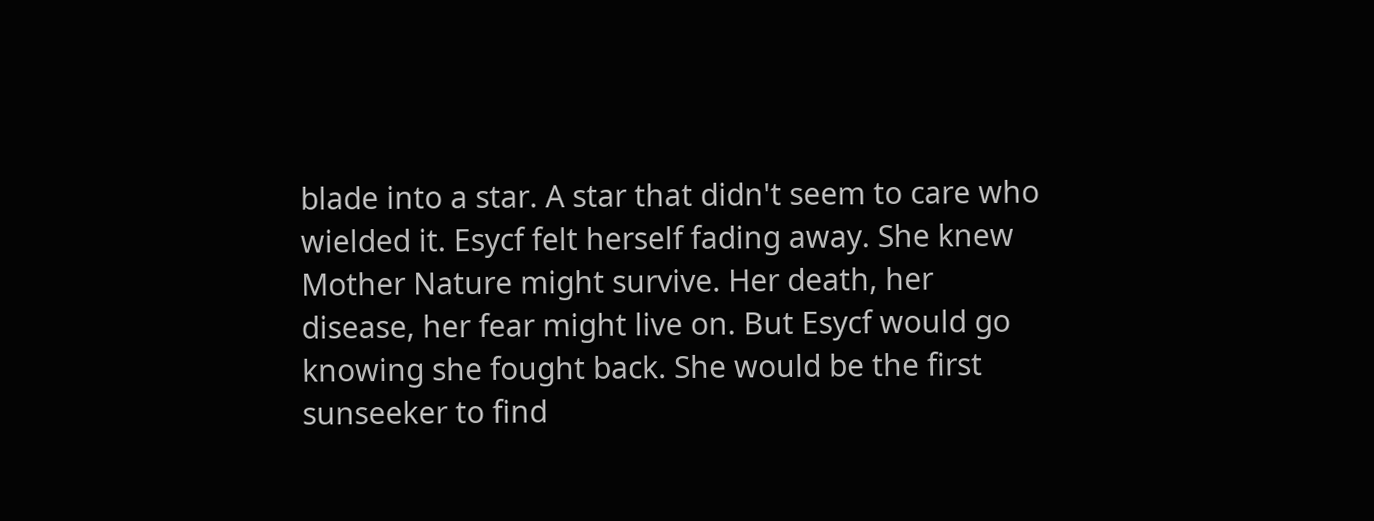blade into a star. A star that didn't seem to care who wielded it. Esycf felt herself fading away. She knew Mother Nature might survive. Her death, her disease, her fear might live on. But Esycf would go knowing she fought back. She would be the first sunseeker to find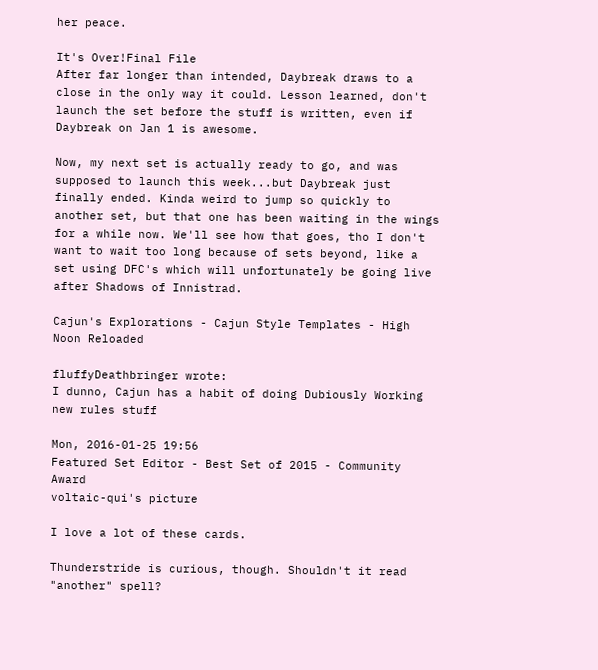her peace.

It's Over!Final File
After far longer than intended, Daybreak draws to a close in the only way it could. Lesson learned, don't launch the set before the stuff is written, even if Daybreak on Jan 1 is awesome.

Now, my next set is actually ready to go, and was supposed to launch this week...but Daybreak just finally ended. Kinda weird to jump so quickly to another set, but that one has been waiting in the wings for a while now. We'll see how that goes, tho I don't want to wait too long because of sets beyond, like a set using DFC's which will unfortunately be going live after Shadows of Innistrad.

Cajun's Explorations - Cajun Style Templates - High Noon Reloaded

fluffyDeathbringer wrote:
I dunno, Cajun has a habit of doing Dubiously Working new rules stuff

Mon, 2016-01-25 19:56
Featured Set Editor - Best Set of 2015 - Community Award
voltaic-qui's picture

I love a lot of these cards.

Thunderstride is curious, though. Shouldn't it read "another" spell?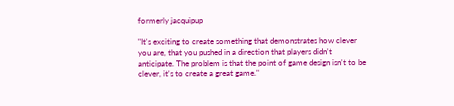formerly jacquipup

"It's exciting to create something that demonstrates how clever you are, that you pushed in a direction that players didn't anticipate. The problem is that the point of game design isn't to be clever, it's to create a great game."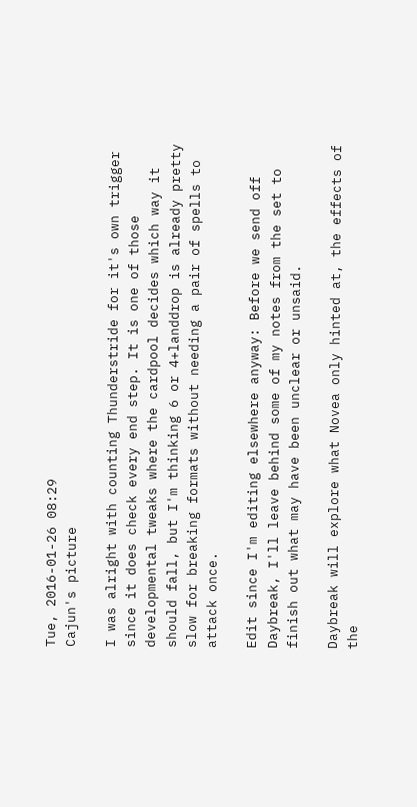Tue, 2016-01-26 08:29
Cajun's picture

I was alright with counting Thunderstride for it's own trigger since it does check every end step. It is one of those developmental tweaks where the cardpool decides which way it should fall, but I'm thinking 6 or 4+landdrop is already pretty slow for breaking formats without needing a pair of spells to attack once.

Edit since I'm editing elsewhere anyway: Before we send off Daybreak, I'll leave behind some of my notes from the set to finish out what may have been unclear or unsaid.

Daybreak will explore what Novea only hinted at, the effects of the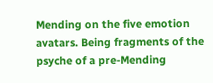Mending on the five emotion avatars. Being fragments of the psyche of a pre-Mending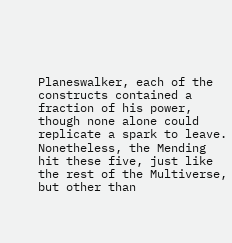Planeswalker, each of the constructs contained a fraction of his power, though none alone could replicate a spark to leave. Nonetheless, the Mending hit these five, just like the rest of the Multiverse, but other than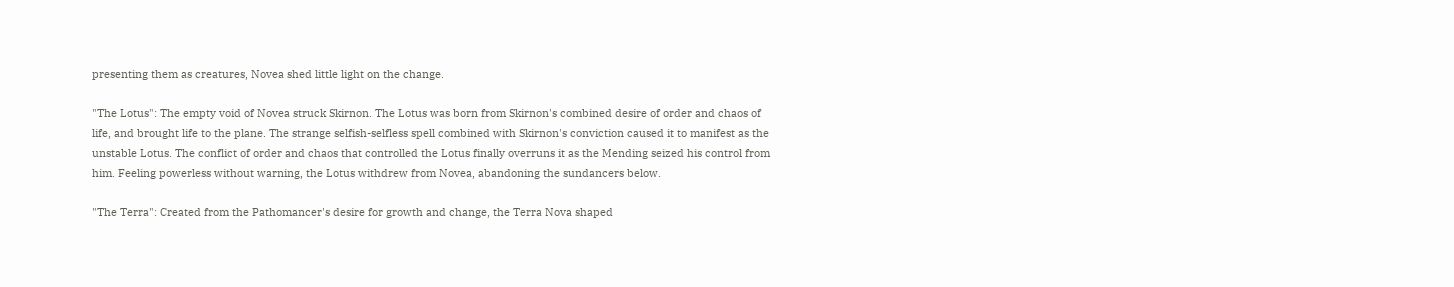presenting them as creatures, Novea shed little light on the change.

"The Lotus": The empty void of Novea struck Skirnon. The Lotus was born from Skirnon's combined desire of order and chaos of life, and brought life to the plane. The strange selfish-selfless spell combined with Skirnon's conviction caused it to manifest as the unstable Lotus. The conflict of order and chaos that controlled the Lotus finally overruns it as the Mending seized his control from him. Feeling powerless without warning, the Lotus withdrew from Novea, abandoning the sundancers below.

"The Terra": Created from the Pathomancer's desire for growth and change, the Terra Nova shaped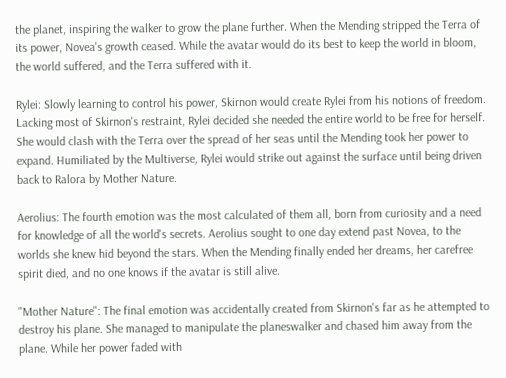the planet, inspiring the walker to grow the plane further. When the Mending stripped the Terra of its power, Novea's growth ceased. While the avatar would do its best to keep the world in bloom, the world suffered, and the Terra suffered with it.

Rylei: Slowly learning to control his power, Skirnon would create Rylei from his notions of freedom. Lacking most of Skirnon's restraint, Rylei decided she needed the entire world to be free for herself. She would clash with the Terra over the spread of her seas until the Mending took her power to expand. Humiliated by the Multiverse, Rylei would strike out against the surface until being driven back to Ralora by Mother Nature.

Aerolius: The fourth emotion was the most calculated of them all, born from curiosity and a need for knowledge of all the world's secrets. Aerolius sought to one day extend past Novea, to the worlds she knew hid beyond the stars. When the Mending finally ended her dreams, her carefree spirit died, and no one knows if the avatar is still alive.

"Mother Nature": The final emotion was accidentally created from Skirnon's far as he attempted to destroy his plane. She managed to manipulate the planeswalker and chased him away from the plane. While her power faded with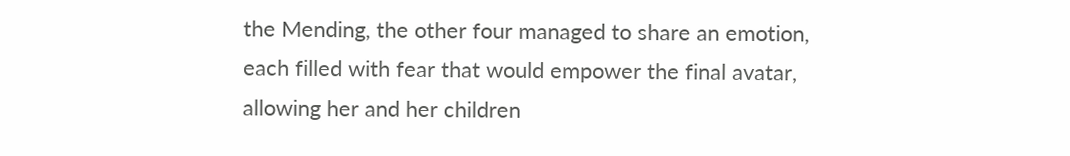the Mending, the other four managed to share an emotion, each filled with fear that would empower the final avatar, allowing her and her children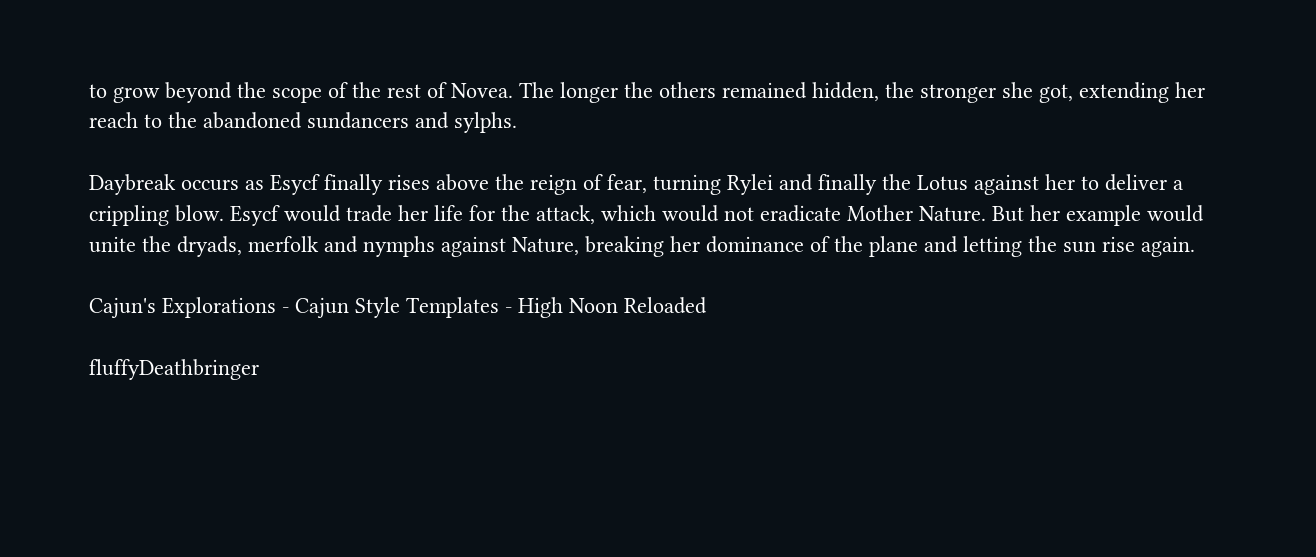to grow beyond the scope of the rest of Novea. The longer the others remained hidden, the stronger she got, extending her reach to the abandoned sundancers and sylphs.

Daybreak occurs as Esycf finally rises above the reign of fear, turning Rylei and finally the Lotus against her to deliver a crippling blow. Esycf would trade her life for the attack, which would not eradicate Mother Nature. But her example would unite the dryads, merfolk and nymphs against Nature, breaking her dominance of the plane and letting the sun rise again.

Cajun's Explorations - Cajun Style Templates - High Noon Reloaded

fluffyDeathbringer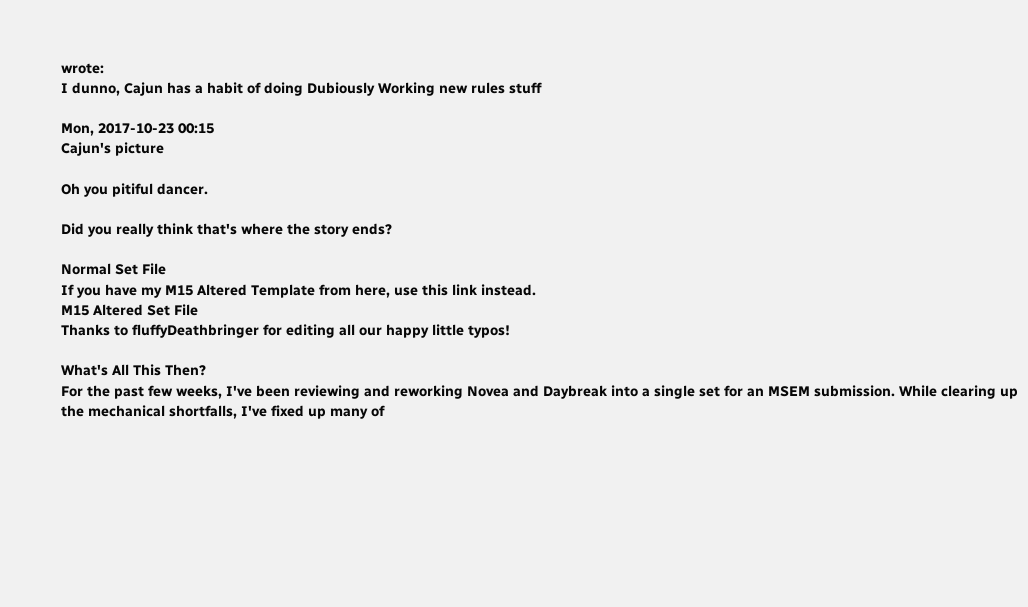wrote:
I dunno, Cajun has a habit of doing Dubiously Working new rules stuff

Mon, 2017-10-23 00:15
Cajun's picture

Oh you pitiful dancer.

Did you really think that's where the story ends?

Normal Set File
If you have my M15 Altered Template from here, use this link instead.
M15 Altered Set File
Thanks to fluffyDeathbringer for editing all our happy little typos!

What's All This Then?
For the past few weeks, I've been reviewing and reworking Novea and Daybreak into a single set for an MSEM submission. While clearing up the mechanical shortfalls, I've fixed up many of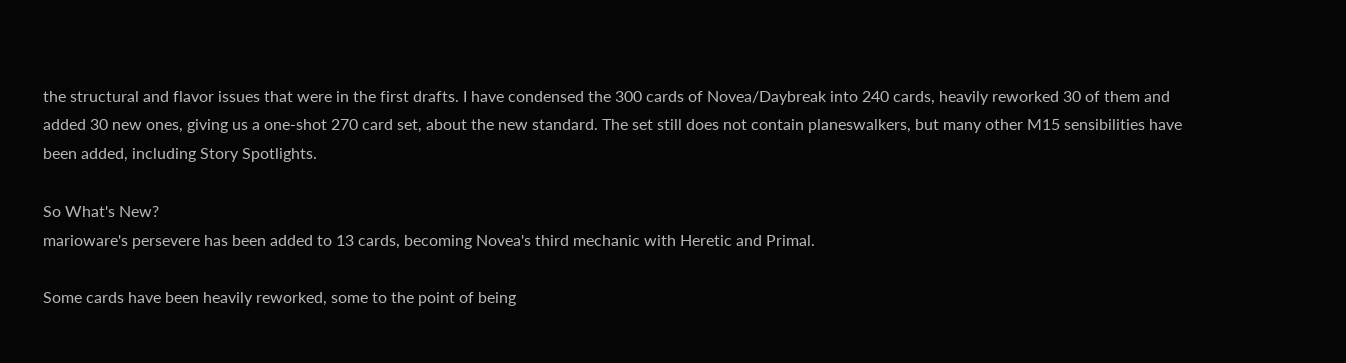the structural and flavor issues that were in the first drafts. I have condensed the 300 cards of Novea/Daybreak into 240 cards, heavily reworked 30 of them and added 30 new ones, giving us a one-shot 270 card set, about the new standard. The set still does not contain planeswalkers, but many other M15 sensibilities have been added, including Story Spotlights.

So What's New?
marioware's persevere has been added to 13 cards, becoming Novea's third mechanic with Heretic and Primal.

Some cards have been heavily reworked, some to the point of being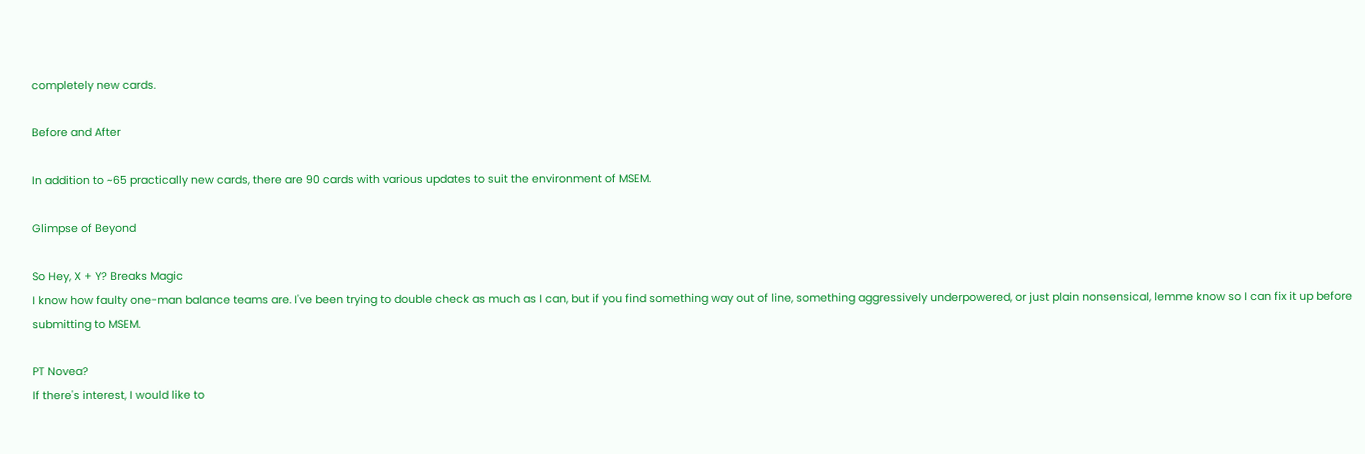completely new cards.

Before and After

In addition to ~65 practically new cards, there are 90 cards with various updates to suit the environment of MSEM.

Glimpse of Beyond

So Hey, X + Y? Breaks Magic
I know how faulty one-man balance teams are. I've been trying to double check as much as I can, but if you find something way out of line, something aggressively underpowered, or just plain nonsensical, lemme know so I can fix it up before submitting to MSEM.

PT Novea?
If there's interest, I would like to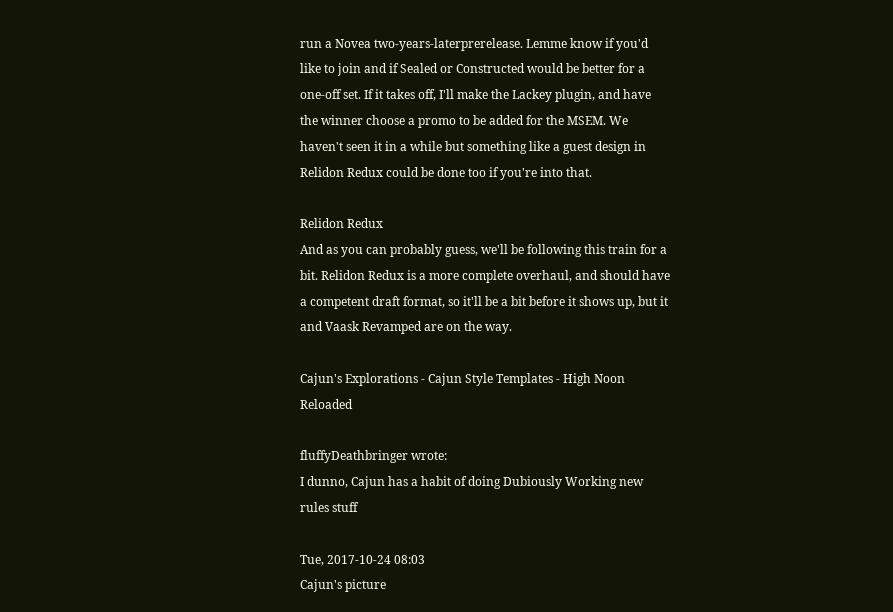run a Novea two-years-laterprerelease. Lemme know if you'd like to join and if Sealed or Constructed would be better for a one-off set. If it takes off, I'll make the Lackey plugin, and have the winner choose a promo to be added for the MSEM. We haven't seen it in a while but something like a guest design in Relidon Redux could be done too if you're into that.

Relidon Redux
And as you can probably guess, we'll be following this train for a bit. Relidon Redux is a more complete overhaul, and should have a competent draft format, so it'll be a bit before it shows up, but it and Vaask Revamped are on the way.

Cajun's Explorations - Cajun Style Templates - High Noon Reloaded

fluffyDeathbringer wrote:
I dunno, Cajun has a habit of doing Dubiously Working new rules stuff

Tue, 2017-10-24 08:03
Cajun's picture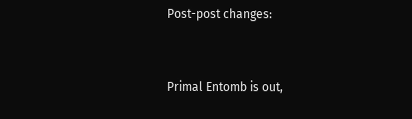Post-post changes:


Primal Entomb is out,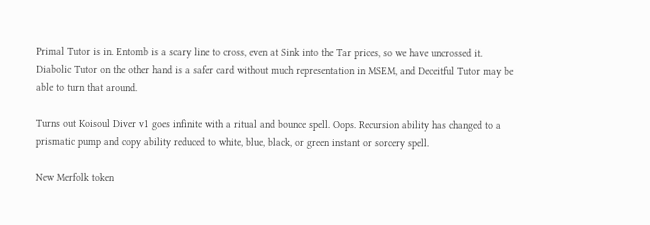Primal Tutor is in. Entomb is a scary line to cross, even at Sink into the Tar prices, so we have uncrossed it. Diabolic Tutor on the other hand is a safer card without much representation in MSEM, and Deceitful Tutor may be able to turn that around.

Turns out Koisoul Diver v1 goes infinite with a ritual and bounce spell. Oops. Recursion ability has changed to a prismatic pump and copy ability reduced to white, blue, black, or green instant or sorcery spell.

New Merfolk token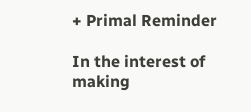+ Primal Reminder

In the interest of making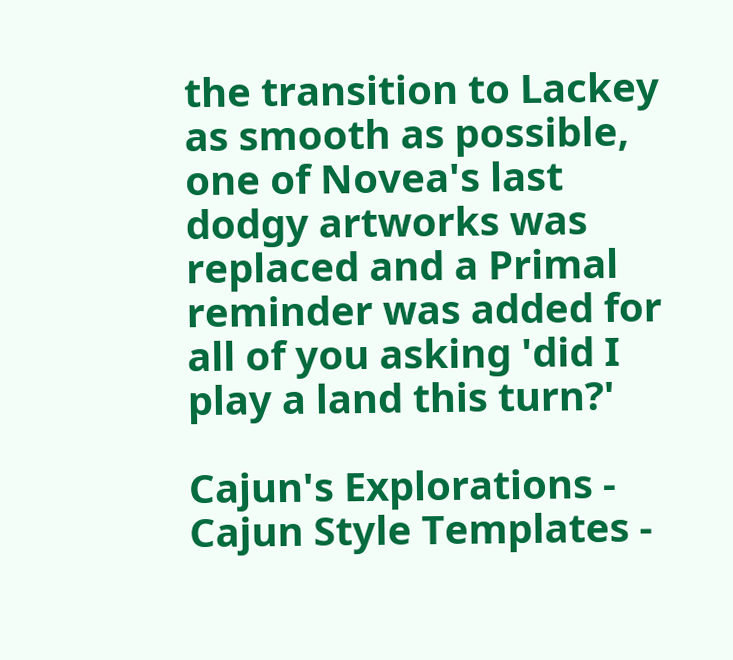the transition to Lackey as smooth as possible, one of Novea's last dodgy artworks was replaced and a Primal reminder was added for all of you asking 'did I play a land this turn?'

Cajun's Explorations - Cajun Style Templates -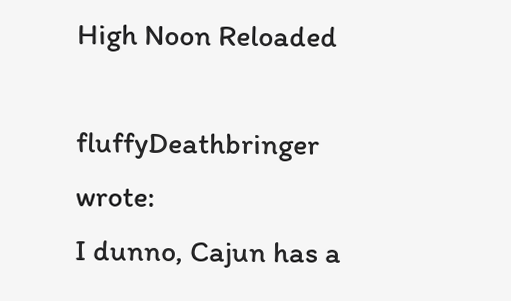High Noon Reloaded

fluffyDeathbringer wrote:
I dunno, Cajun has a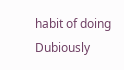habit of doing Dubiously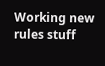Working new rules stuff